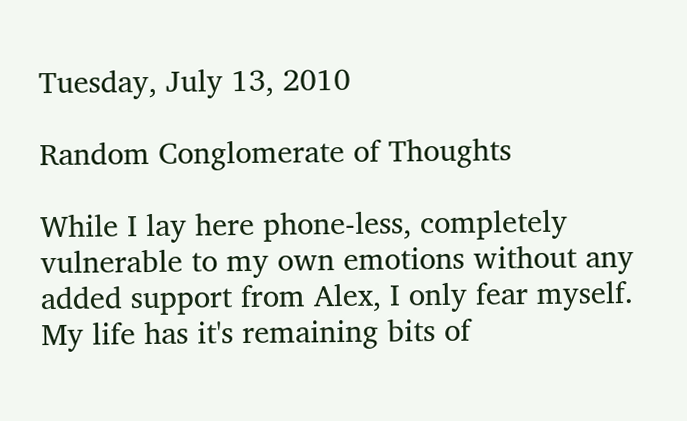Tuesday, July 13, 2010

Random Conglomerate of Thoughts

While I lay here phone-less, completely vulnerable to my own emotions without any added support from Alex, I only fear myself. My life has it's remaining bits of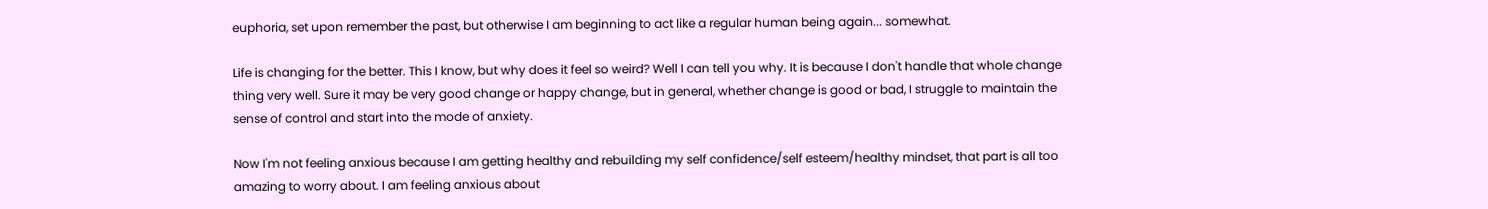euphoria, set upon remember the past, but otherwise I am beginning to act like a regular human being again... somewhat.

Life is changing for the better. This I know, but why does it feel so weird? Well I can tell you why. It is because I don't handle that whole change thing very well. Sure it may be very good change or happy change, but in general, whether change is good or bad, I struggle to maintain the sense of control and start into the mode of anxiety.

Now I'm not feeling anxious because I am getting healthy and rebuilding my self confidence/self esteem/healthy mindset, that part is all too amazing to worry about. I am feeling anxious about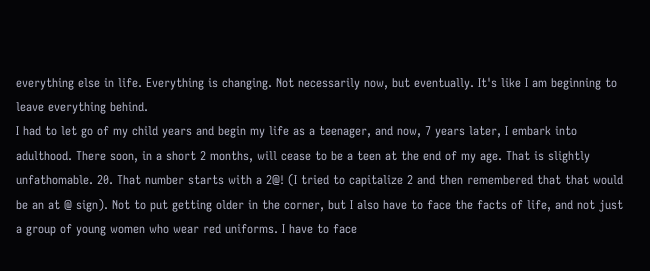everything else in life. Everything is changing. Not necessarily now, but eventually. It's like I am beginning to leave everything behind.
I had to let go of my child years and begin my life as a teenager, and now, 7 years later, I embark into adulthood. There soon, in a short 2 months, will cease to be a teen at the end of my age. That is slightly unfathomable. 20. That number starts with a 2@! (I tried to capitalize 2 and then remembered that that would be an at @ sign). Not to put getting older in the corner, but I also have to face the facts of life, and not just a group of young women who wear red uniforms. I have to face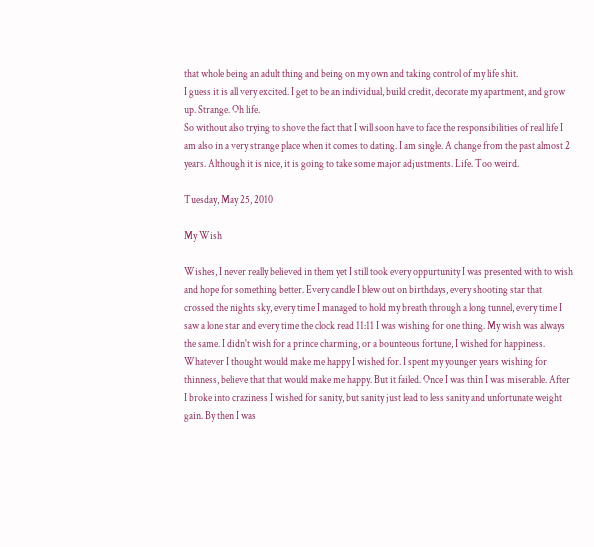that whole being an adult thing and being on my own and taking control of my life shit.
I guess it is all very excited. I get to be an individual, build credit, decorate my apartment, and grow up. Strange. Oh life.
So without also trying to shove the fact that I will soon have to face the responsibilities of real life I am also in a very strange place when it comes to dating. I am single. A change from the past almost 2 years. Although it is nice, it is going to take some major adjustments. Life. Too weird.

Tuesday, May 25, 2010

My Wish

Wishes, I never really believed in them yet I still took every oppurtunity I was presented with to wish and hope for something better. Every candle I blew out on birthdays, every shooting star that crossed the nights sky, every time I managed to hold my breath through a long tunnel, every time I saw a lone star and every time the clock read 11:11 I was wishing for one thing. My wish was always the same. I didn't wish for a prince charming, or a bounteous fortune, I wished for happiness. Whatever I thought would make me happy I wished for. I spent my younger years wishing for thinness, believe that that would make me happy. But it failed. Once I was thin I was miserable. After I broke into craziness I wished for sanity, but sanity just lead to less sanity and unfortunate weight gain. By then I was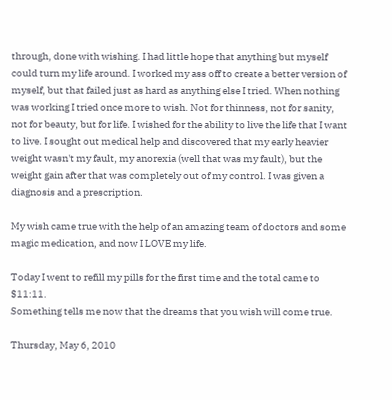through, done with wishing. I had little hope that anything but myself could turn my life around. I worked my ass off to create a better version of myself, but that failed just as hard as anything else I tried. When nothing was working I tried once more to wish. Not for thinness, not for sanity, not for beauty, but for life. I wished for the ability to live the life that I want to live. I sought out medical help and discovered that my early heavier weight wasn't my fault, my anorexia (well that was my fault), but the weight gain after that was completely out of my control. I was given a diagnosis and a prescription.

My wish came true with the help of an amazing team of doctors and some magic medication, and now I LOVE my life.

Today I went to refill my pills for the first time and the total came to $11:11.
Something tells me now that the dreams that you wish will come true.

Thursday, May 6, 2010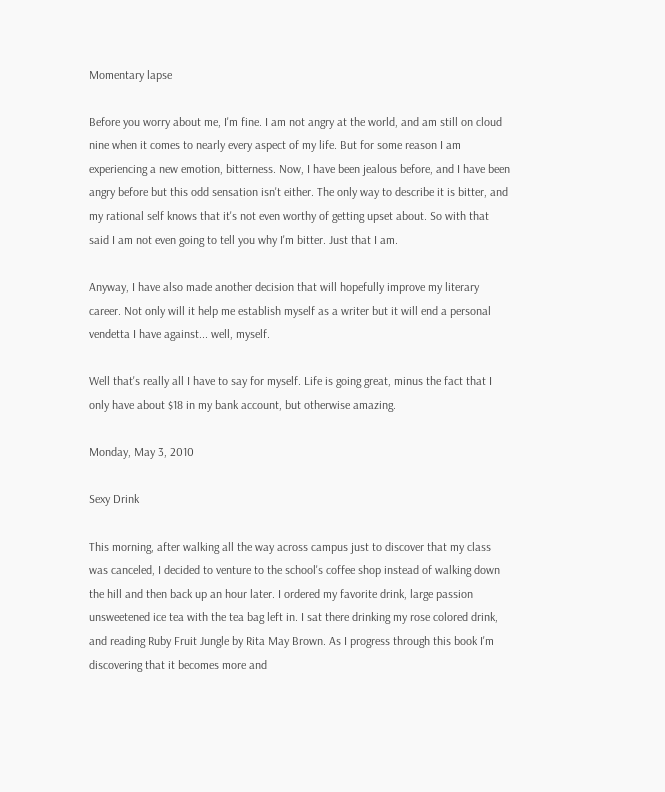Momentary lapse

Before you worry about me, I'm fine. I am not angry at the world, and am still on cloud nine when it comes to nearly every aspect of my life. But for some reason I am experiencing a new emotion, bitterness. Now, I have been jealous before, and I have been angry before but this odd sensation isn't either. The only way to describe it is bitter, and my rational self knows that it's not even worthy of getting upset about. So with that said I am not even going to tell you why I'm bitter. Just that I am.

Anyway, I have also made another decision that will hopefully improve my literary career. Not only will it help me establish myself as a writer but it will end a personal vendetta I have against... well, myself.

Well that's really all I have to say for myself. Life is going great, minus the fact that I only have about $18 in my bank account, but otherwise amazing.

Monday, May 3, 2010

Sexy Drink

This morning, after walking all the way across campus just to discover that my class was canceled, I decided to venture to the school's coffee shop instead of walking down the hill and then back up an hour later. I ordered my favorite drink, large passion unsweetened ice tea with the tea bag left in. I sat there drinking my rose colored drink, and reading Ruby Fruit Jungle by Rita May Brown. As I progress through this book I'm discovering that it becomes more and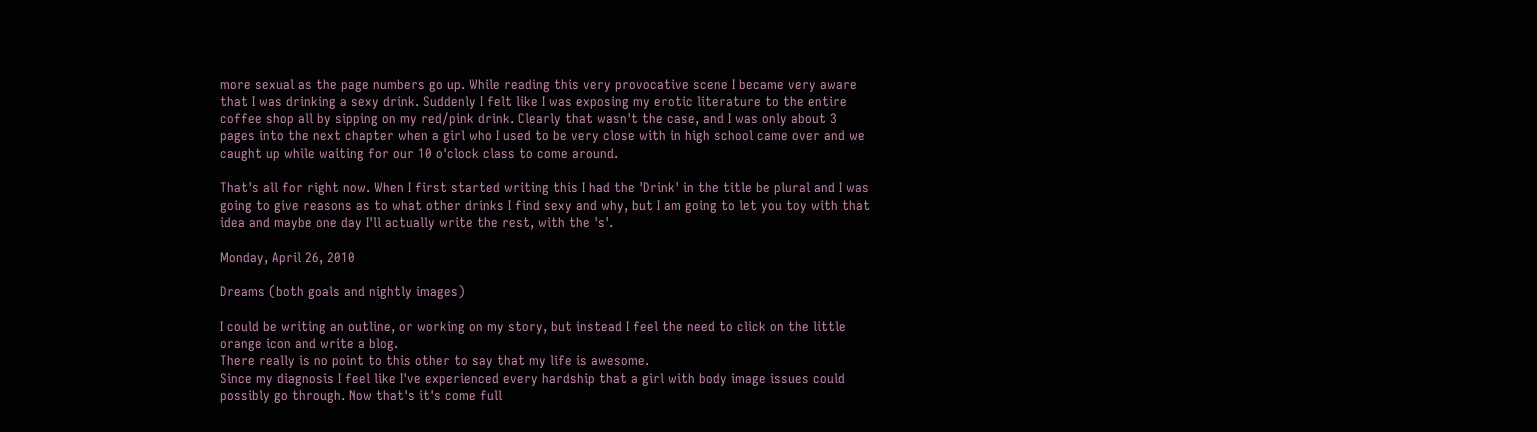more sexual as the page numbers go up. While reading this very provocative scene I became very aware that I was drinking a sexy drink. Suddenly I felt like I was exposing my erotic literature to the entire coffee shop all by sipping on my red/pink drink. Clearly that wasn't the case, and I was only about 3 pages into the next chapter when a girl who I used to be very close with in high school came over and we caught up while waiting for our 10 o'clock class to come around.

That's all for right now. When I first started writing this I had the 'Drink' in the title be plural and I was going to give reasons as to what other drinks I find sexy and why, but I am going to let you toy with that idea and maybe one day I'll actually write the rest, with the 's'.

Monday, April 26, 2010

Dreams (both goals and nightly images)

I could be writing an outline, or working on my story, but instead I feel the need to click on the little orange icon and write a blog.
There really is no point to this other to say that my life is awesome.
Since my diagnosis I feel like I've experienced every hardship that a girl with body image issues could possibly go through. Now that's it's come full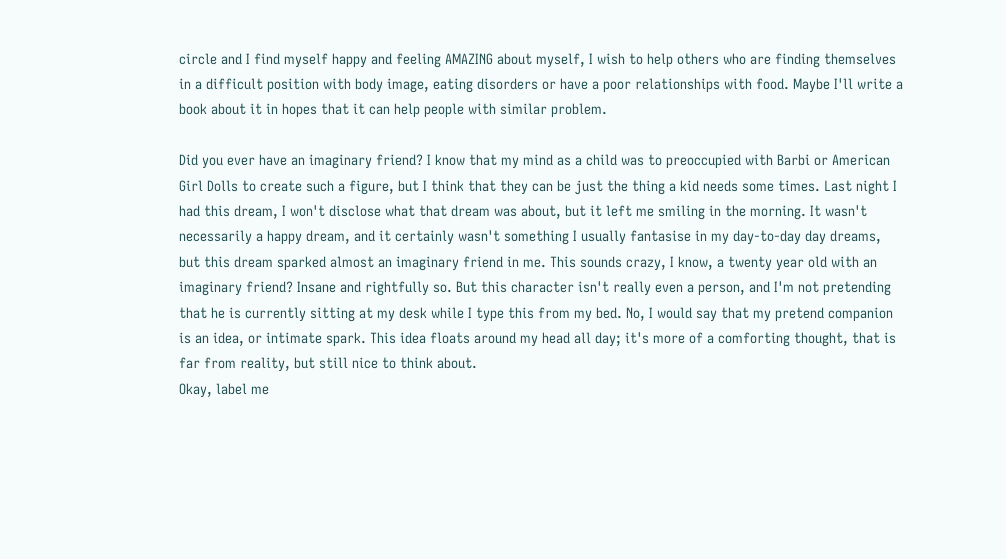circle and I find myself happy and feeling AMAZING about myself, I wish to help others who are finding themselves in a difficult position with body image, eating disorders or have a poor relationships with food. Maybe I'll write a book about it in hopes that it can help people with similar problem.

Did you ever have an imaginary friend? I know that my mind as a child was to preoccupied with Barbi or American Girl Dolls to create such a figure, but I think that they can be just the thing a kid needs some times. Last night I had this dream, I won't disclose what that dream was about, but it left me smiling in the morning. It wasn't necessarily a happy dream, and it certainly wasn't something I usually fantasise in my day-to-day day dreams, but this dream sparked almost an imaginary friend in me. This sounds crazy, I know, a twenty year old with an imaginary friend? Insane and rightfully so. But this character isn't really even a person, and I'm not pretending that he is currently sitting at my desk while I type this from my bed. No, I would say that my pretend companion is an idea, or intimate spark. This idea floats around my head all day; it's more of a comforting thought, that is far from reality, but still nice to think about.
Okay, label me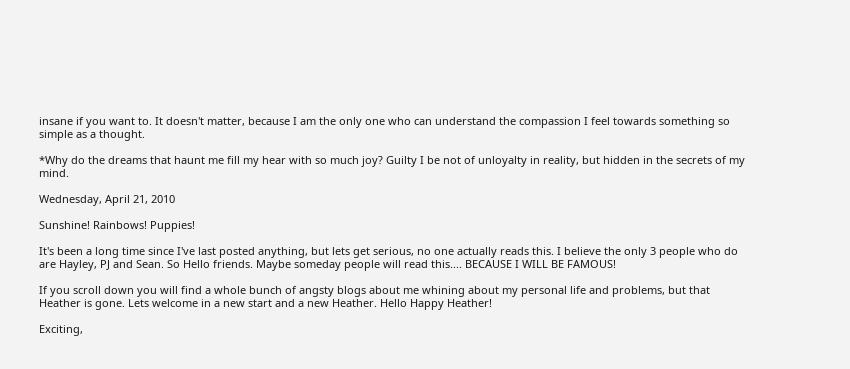insane if you want to. It doesn't matter, because I am the only one who can understand the compassion I feel towards something so simple as a thought.

*Why do the dreams that haunt me fill my hear with so much joy? Guilty I be not of unloyalty in reality, but hidden in the secrets of my mind.

Wednesday, April 21, 2010

Sunshine! Rainbows! Puppies!

It's been a long time since I've last posted anything, but lets get serious, no one actually reads this. I believe the only 3 people who do are Hayley, PJ and Sean. So Hello friends. Maybe someday people will read this.... BECAUSE I WILL BE FAMOUS!

If you scroll down you will find a whole bunch of angsty blogs about me whining about my personal life and problems, but that Heather is gone. Lets welcome in a new start and a new Heather. Hello Happy Heather!

Exciting,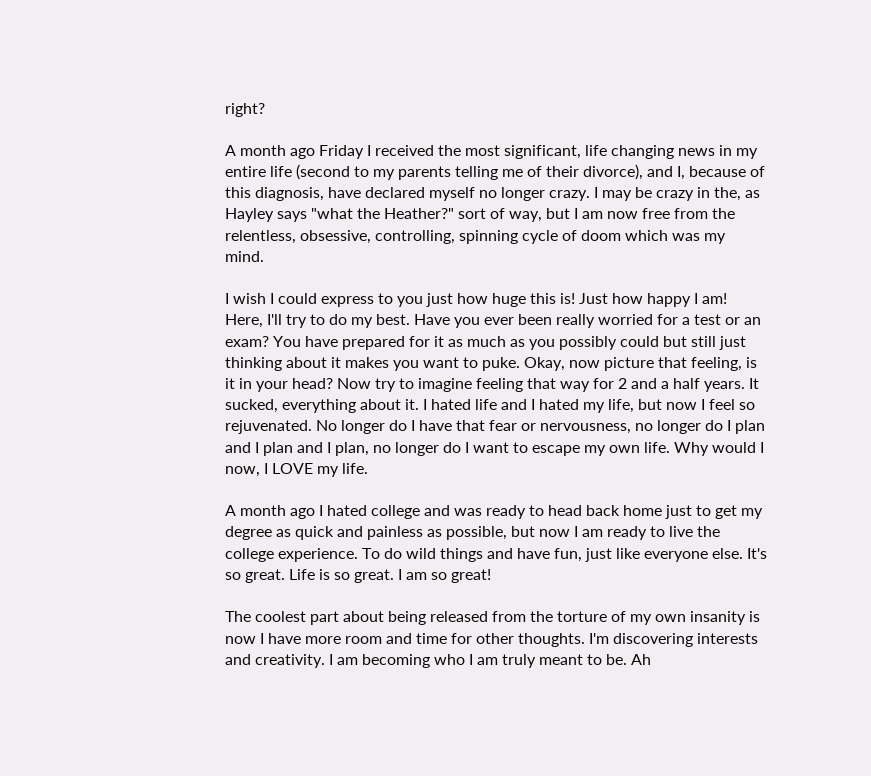right?

A month ago Friday I received the most significant, life changing news in my entire life (second to my parents telling me of their divorce), and I, because of this diagnosis, have declared myself no longer crazy. I may be crazy in the, as Hayley says "what the Heather?" sort of way, but I am now free from the relentless, obsessive, controlling, spinning cycle of doom which was my mind.

I wish I could express to you just how huge this is! Just how happy I am! Here, I'll try to do my best. Have you ever been really worried for a test or an exam? You have prepared for it as much as you possibly could but still just thinking about it makes you want to puke. Okay, now picture that feeling, is it in your head? Now try to imagine feeling that way for 2 and a half years. It sucked, everything about it. I hated life and I hated my life, but now I feel so rejuvenated. No longer do I have that fear or nervousness, no longer do I plan and I plan and I plan, no longer do I want to escape my own life. Why would I now, I LOVE my life.

A month ago I hated college and was ready to head back home just to get my degree as quick and painless as possible, but now I am ready to live the college experience. To do wild things and have fun, just like everyone else. It's so great. Life is so great. I am so great!

The coolest part about being released from the torture of my own insanity is now I have more room and time for other thoughts. I'm discovering interests and creativity. I am becoming who I am truly meant to be. Ah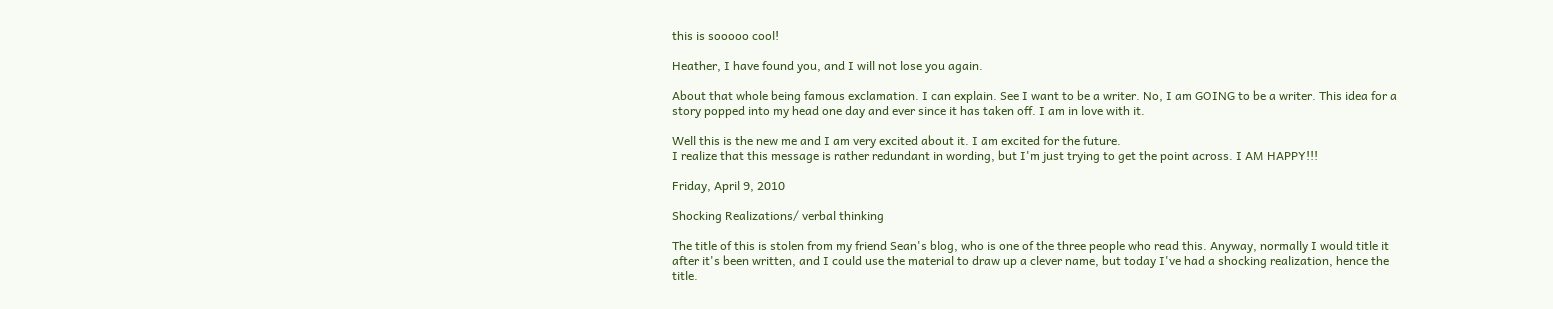this is sooooo cool!

Heather, I have found you, and I will not lose you again.

About that whole being famous exclamation. I can explain. See I want to be a writer. No, I am GOING to be a writer. This idea for a story popped into my head one day and ever since it has taken off. I am in love with it.

Well this is the new me and I am very excited about it. I am excited for the future.
I realize that this message is rather redundant in wording, but I'm just trying to get the point across. I AM HAPPY!!!

Friday, April 9, 2010

Shocking Realizations/ verbal thinking

The title of this is stolen from my friend Sean's blog, who is one of the three people who read this. Anyway, normally I would title it after it's been written, and I could use the material to draw up a clever name, but today I've had a shocking realization, hence the title.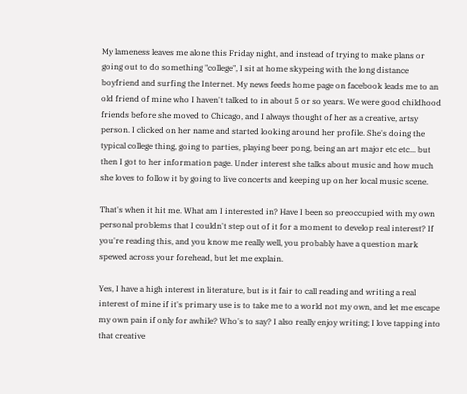My lameness leaves me alone this Friday night, and instead of trying to make plans or going out to do something "college", I sit at home skypeing with the long distance boyfriend and surfing the Internet. My news feeds home page on facebook leads me to an old friend of mine who I haven't talked to in about 5 or so years. We were good childhood friends before she moved to Chicago, and I always thought of her as a creative, artsy person. I clicked on her name and started looking around her profile. She's doing the typical college thing, going to parties, playing beer pong, being an art major etc etc... but then I got to her information page. Under interest she talks about music and how much she loves to follow it by going to live concerts and keeping up on her local music scene.

That's when it hit me. What am I interested in? Have I been so preoccupied with my own personal problems that I couldn't step out of it for a moment to develop real interest? If you're reading this, and you know me really well, you probably have a question mark spewed across your forehead, but let me explain.

Yes, I have a high interest in literature, but is it fair to call reading and writing a real interest of mine if it's primary use is to take me to a world not my own, and let me escape my own pain if only for awhile? Who's to say? I also really enjoy writing; I love tapping into that creative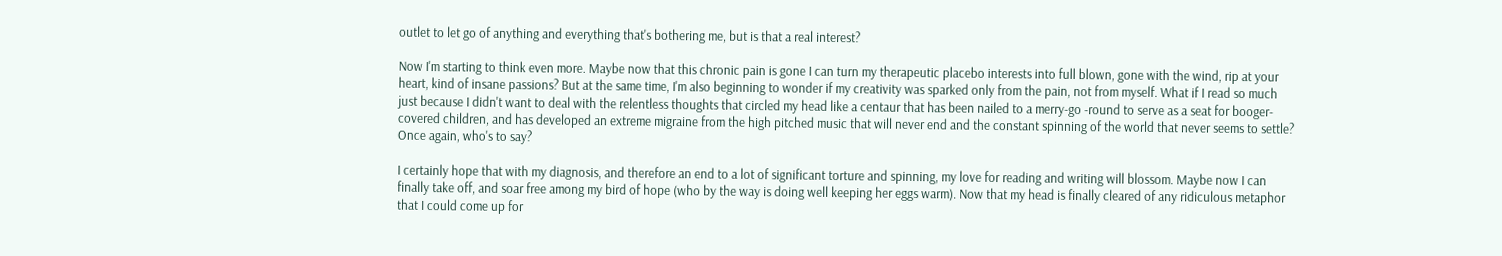outlet to let go of anything and everything that's bothering me, but is that a real interest?

Now I'm starting to think even more. Maybe now that this chronic pain is gone I can turn my therapeutic placebo interests into full blown, gone with the wind, rip at your heart, kind of insane passions? But at the same time, I'm also beginning to wonder if my creativity was sparked only from the pain, not from myself. What if I read so much just because I didn't want to deal with the relentless thoughts that circled my head like a centaur that has been nailed to a merry-go -round to serve as a seat for booger-covered children, and has developed an extreme migraine from the high pitched music that will never end and the constant spinning of the world that never seems to settle? Once again, who's to say?

I certainly hope that with my diagnosis, and therefore an end to a lot of significant torture and spinning, my love for reading and writing will blossom. Maybe now I can finally take off, and soar free among my bird of hope (who by the way is doing well keeping her eggs warm). Now that my head is finally cleared of any ridiculous metaphor that I could come up for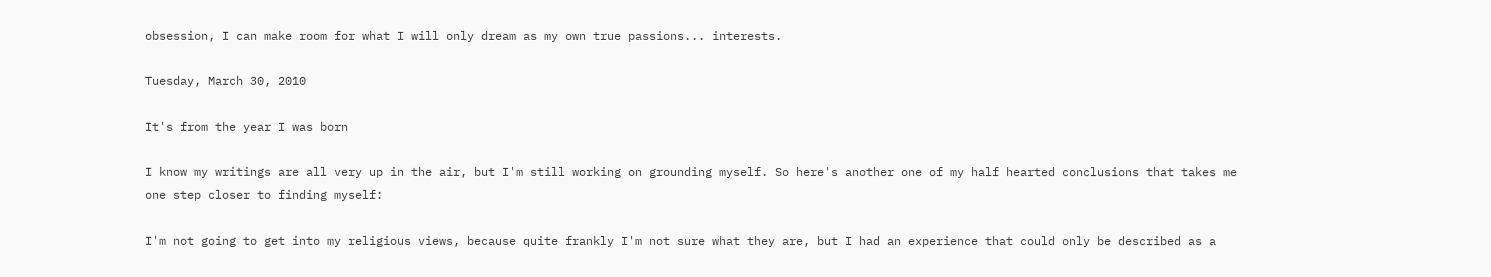obsession, I can make room for what I will only dream as my own true passions... interests.

Tuesday, March 30, 2010

It's from the year I was born

I know my writings are all very up in the air, but I'm still working on grounding myself. So here's another one of my half hearted conclusions that takes me one step closer to finding myself:

I'm not going to get into my religious views, because quite frankly I'm not sure what they are, but I had an experience that could only be described as a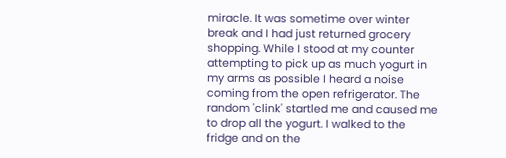miracle. It was sometime over winter break and I had just returned grocery shopping. While I stood at my counter attempting to pick up as much yogurt in my arms as possible I heard a noise coming from the open refrigerator. The random 'clink' startled me and caused me to drop all the yogurt. I walked to the fridge and on the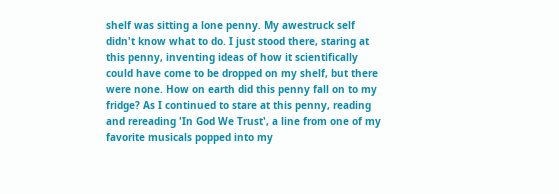shelf was sitting a lone penny. My awestruck self didn't know what to do. I just stood there, staring at this penny, inventing ideas of how it scientifically could have come to be dropped on my shelf, but there were none. How on earth did this penny fall on to my fridge? As I continued to stare at this penny, reading and rereading 'In God We Trust', a line from one of my favorite musicals popped into my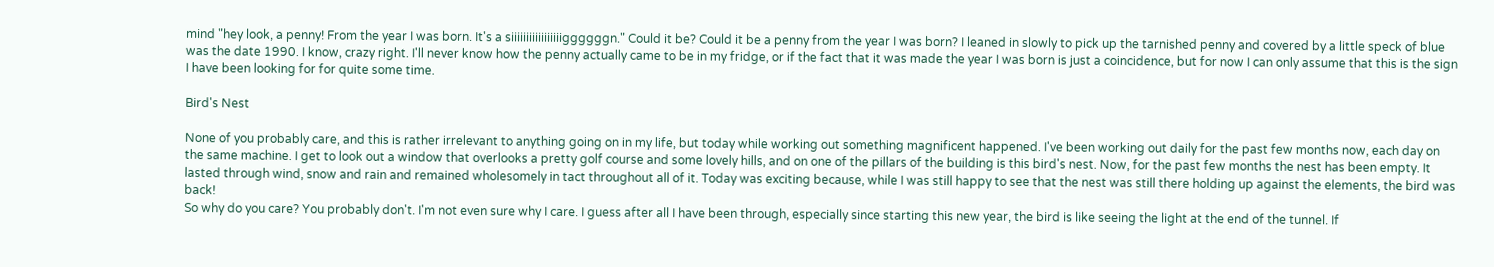mind "hey look, a penny! From the year I was born. It's a siiiiiiiiiiiiiiiiiggggggn." Could it be? Could it be a penny from the year I was born? I leaned in slowly to pick up the tarnished penny and covered by a little speck of blue was the date 1990. I know, crazy right. I'll never know how the penny actually came to be in my fridge, or if the fact that it was made the year I was born is just a coincidence, but for now I can only assume that this is the sign I have been looking for for quite some time.

Bird's Nest

None of you probably care, and this is rather irrelevant to anything going on in my life, but today while working out something magnificent happened. I've been working out daily for the past few months now, each day on the same machine. I get to look out a window that overlooks a pretty golf course and some lovely hills, and on one of the pillars of the building is this bird's nest. Now, for the past few months the nest has been empty. It lasted through wind, snow and rain and remained wholesomely in tact throughout all of it. Today was exciting because, while I was still happy to see that the nest was still there holding up against the elements, the bird was back!
So why do you care? You probably don't. I'm not even sure why I care. I guess after all I have been through, especially since starting this new year, the bird is like seeing the light at the end of the tunnel. If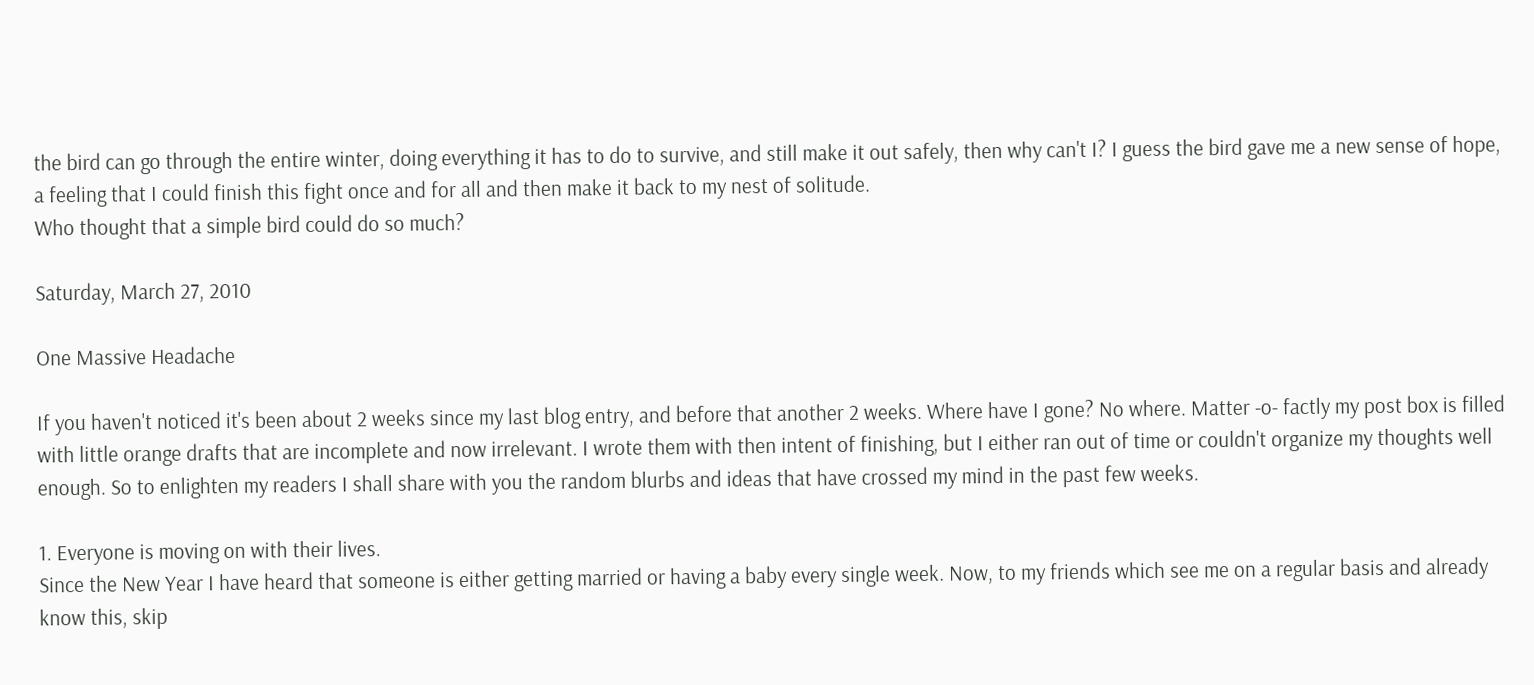the bird can go through the entire winter, doing everything it has to do to survive, and still make it out safely, then why can't I? I guess the bird gave me a new sense of hope, a feeling that I could finish this fight once and for all and then make it back to my nest of solitude.
Who thought that a simple bird could do so much?

Saturday, March 27, 2010

One Massive Headache

If you haven't noticed it's been about 2 weeks since my last blog entry, and before that another 2 weeks. Where have I gone? No where. Matter -o- factly my post box is filled with little orange drafts that are incomplete and now irrelevant. I wrote them with then intent of finishing, but I either ran out of time or couldn't organize my thoughts well enough. So to enlighten my readers I shall share with you the random blurbs and ideas that have crossed my mind in the past few weeks.

1. Everyone is moving on with their lives.
Since the New Year I have heard that someone is either getting married or having a baby every single week. Now, to my friends which see me on a regular basis and already know this, skip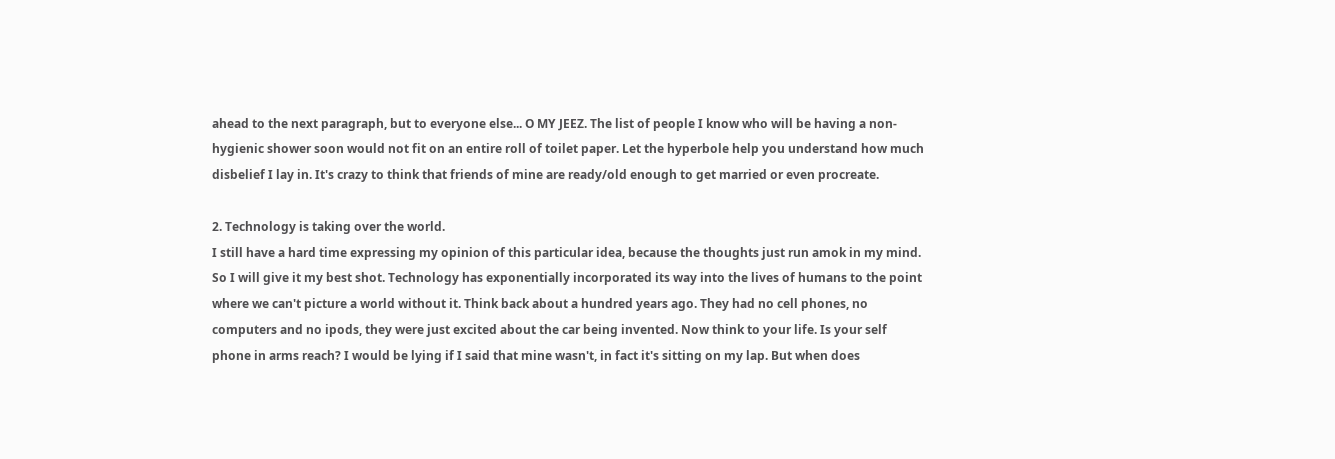ahead to the next paragraph, but to everyone else... O MY JEEZ. The list of people I know who will be having a non-hygienic shower soon would not fit on an entire roll of toilet paper. Let the hyperbole help you understand how much disbelief I lay in. It's crazy to think that friends of mine are ready/old enough to get married or even procreate.

2. Technology is taking over the world.
I still have a hard time expressing my opinion of this particular idea, because the thoughts just run amok in my mind. So I will give it my best shot. Technology has exponentially incorporated its way into the lives of humans to the point where we can't picture a world without it. Think back about a hundred years ago. They had no cell phones, no computers and no ipods, they were just excited about the car being invented. Now think to your life. Is your self phone in arms reach? I would be lying if I said that mine wasn't, in fact it's sitting on my lap. But when does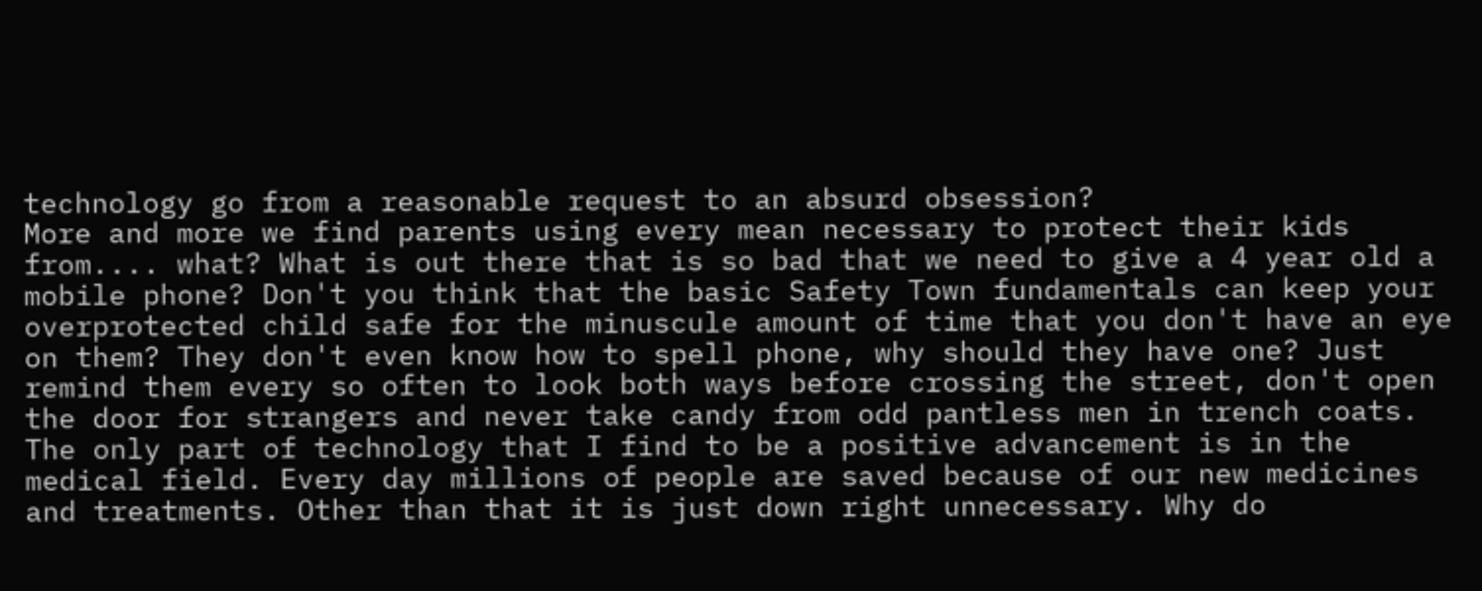technology go from a reasonable request to an absurd obsession?
More and more we find parents using every mean necessary to protect their kids from.... what? What is out there that is so bad that we need to give a 4 year old a mobile phone? Don't you think that the basic Safety Town fundamentals can keep your overprotected child safe for the minuscule amount of time that you don't have an eye on them? They don't even know how to spell phone, why should they have one? Just remind them every so often to look both ways before crossing the street, don't open the door for strangers and never take candy from odd pantless men in trench coats.
The only part of technology that I find to be a positive advancement is in the medical field. Every day millions of people are saved because of our new medicines and treatments. Other than that it is just down right unnecessary. Why do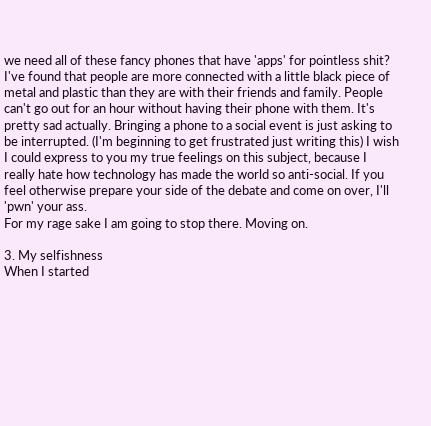we need all of these fancy phones that have 'apps' for pointless shit? I've found that people are more connected with a little black piece of metal and plastic than they are with their friends and family. People can't go out for an hour without having their phone with them. It's pretty sad actually. Bringing a phone to a social event is just asking to be interrupted. (I'm beginning to get frustrated just writing this) I wish I could express to you my true feelings on this subject, because I really hate how technology has made the world so anti-social. If you feel otherwise prepare your side of the debate and come on over, I'll 'pwn' your ass.
For my rage sake I am going to stop there. Moving on.

3. My selfishness
When I started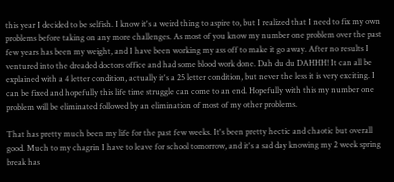this year I decided to be selfish. I know it's a weird thing to aspire to, but I realized that I need to fix my own problems before taking on any more challenges. As most of you know my number one problem over the past few years has been my weight, and I have been working my ass off to make it go away. After no results I ventured into the dreaded doctors office and had some blood work done. Dah du du DAHHH! It can all be explained with a 4 letter condition, actually it's a 25 letter condition, but never the less it is very exciting. I can be fixed and hopefully this life time struggle can come to an end. Hopefully with this my number one problem will be eliminated followed by an elimination of most of my other problems.

That has pretty much been my life for the past few weeks. It's been pretty hectic and chaotic but overall good. Much to my chagrin I have to leave for school tomorrow, and it's a sad day knowing my 2 week spring break has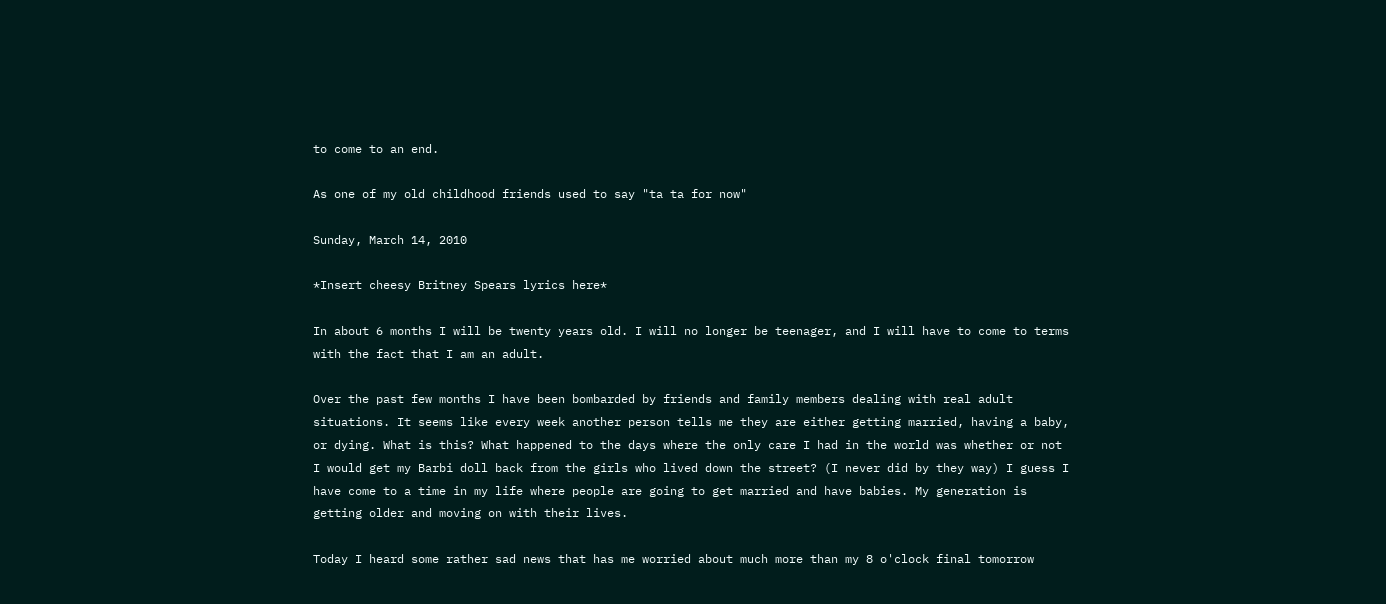to come to an end.

As one of my old childhood friends used to say "ta ta for now"

Sunday, March 14, 2010

*Insert cheesy Britney Spears lyrics here*

In about 6 months I will be twenty years old. I will no longer be teenager, and I will have to come to terms with the fact that I am an adult.

Over the past few months I have been bombarded by friends and family members dealing with real adult situations. It seems like every week another person tells me they are either getting married, having a baby, or dying. What is this? What happened to the days where the only care I had in the world was whether or not I would get my Barbi doll back from the girls who lived down the street? (I never did by they way) I guess I have come to a time in my life where people are going to get married and have babies. My generation is getting older and moving on with their lives.

Today I heard some rather sad news that has me worried about much more than my 8 o'clock final tomorrow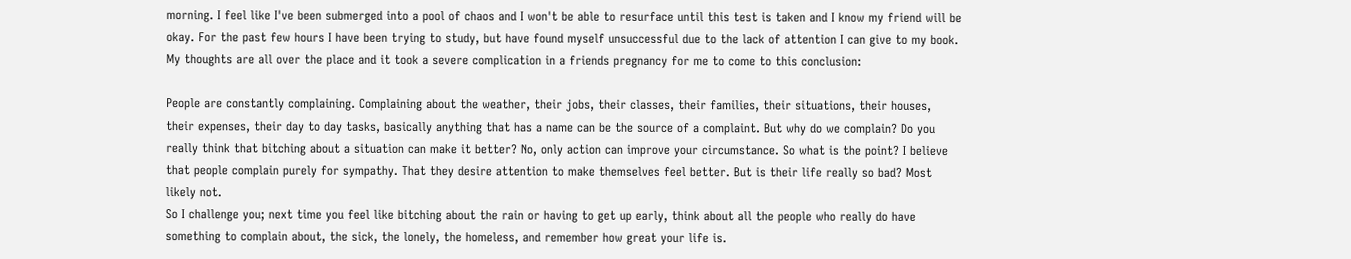morning. I feel like I've been submerged into a pool of chaos and I won't be able to resurface until this test is taken and I know my friend will be okay. For the past few hours I have been trying to study, but have found myself unsuccessful due to the lack of attention I can give to my book. My thoughts are all over the place and it took a severe complication in a friends pregnancy for me to come to this conclusion:

People are constantly complaining. Complaining about the weather, their jobs, their classes, their families, their situations, their houses, their expenses, their day to day tasks, basically anything that has a name can be the source of a complaint. But why do we complain? Do you really think that bitching about a situation can make it better? No, only action can improve your circumstance. So what is the point? I believe that people complain purely for sympathy. That they desire attention to make themselves feel better. But is their life really so bad? Most likely not.
So I challenge you; next time you feel like bitching about the rain or having to get up early, think about all the people who really do have something to complain about, the sick, the lonely, the homeless, and remember how great your life is.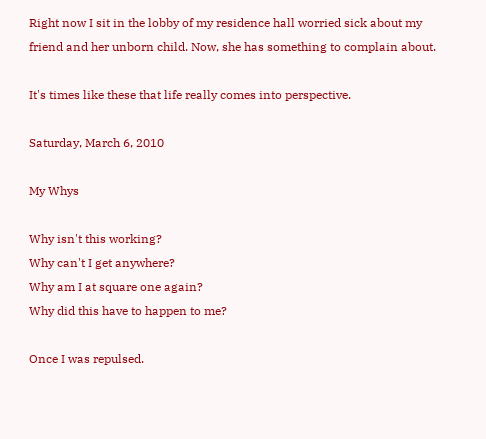Right now I sit in the lobby of my residence hall worried sick about my friend and her unborn child. Now, she has something to complain about.

It's times like these that life really comes into perspective.

Saturday, March 6, 2010

My Whys

Why isn't this working?
Why can't I get anywhere?
Why am I at square one again?
Why did this have to happen to me?

Once I was repulsed.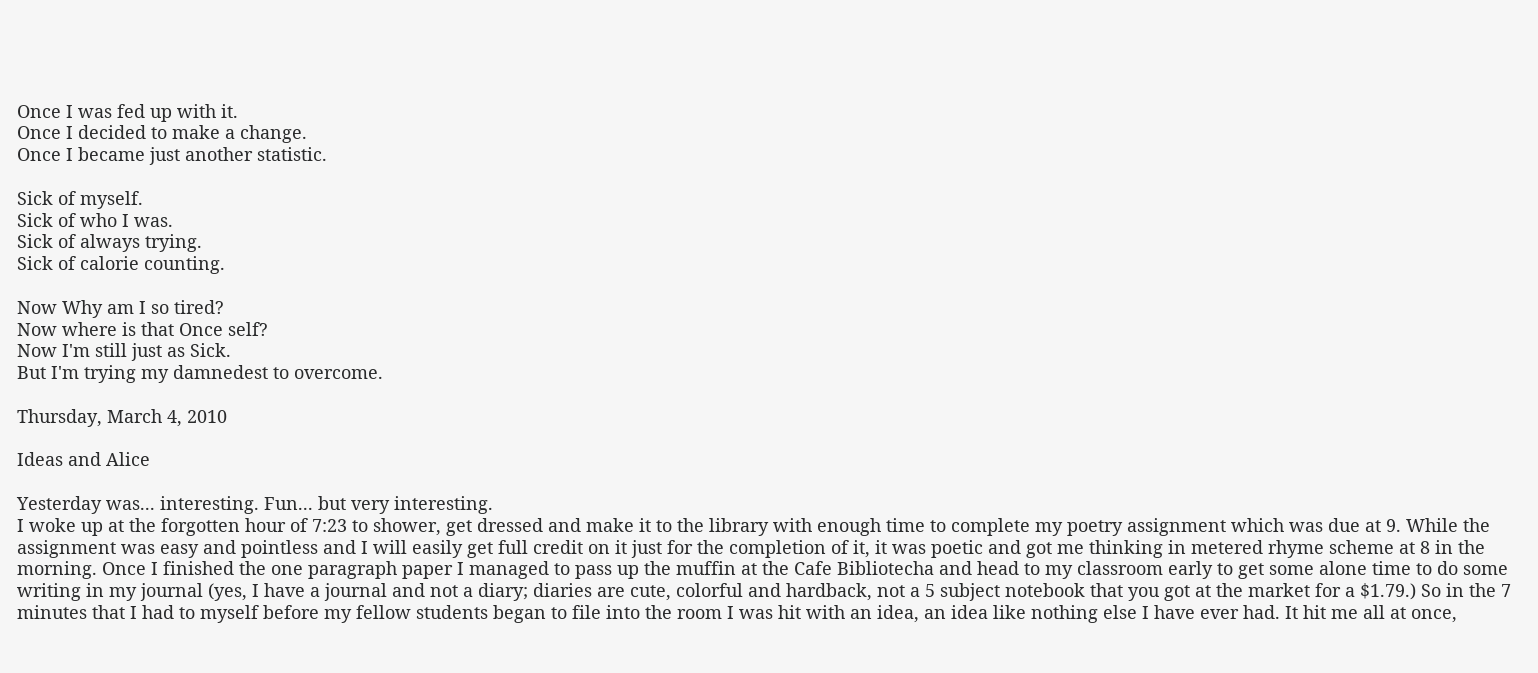Once I was fed up with it.
Once I decided to make a change.
Once I became just another statistic.

Sick of myself.
Sick of who I was.
Sick of always trying.
Sick of calorie counting.

Now Why am I so tired?
Now where is that Once self?
Now I'm still just as Sick.
But I'm trying my damnedest to overcome.

Thursday, March 4, 2010

Ideas and Alice

Yesterday was... interesting. Fun... but very interesting.
I woke up at the forgotten hour of 7:23 to shower, get dressed and make it to the library with enough time to complete my poetry assignment which was due at 9. While the assignment was easy and pointless and I will easily get full credit on it just for the completion of it, it was poetic and got me thinking in metered rhyme scheme at 8 in the morning. Once I finished the one paragraph paper I managed to pass up the muffin at the Cafe Bibliotecha and head to my classroom early to get some alone time to do some writing in my journal (yes, I have a journal and not a diary; diaries are cute, colorful and hardback, not a 5 subject notebook that you got at the market for a $1.79.) So in the 7 minutes that I had to myself before my fellow students began to file into the room I was hit with an idea, an idea like nothing else I have ever had. It hit me all at once,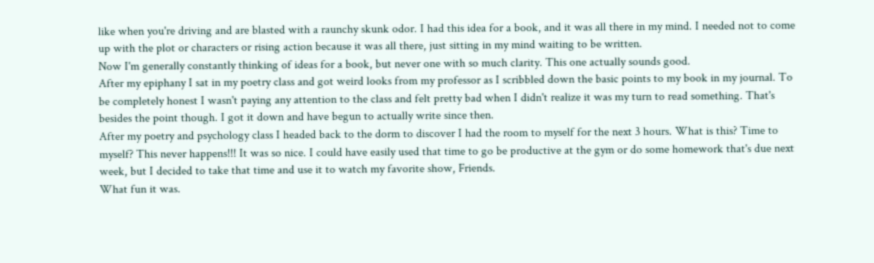like when you're driving and are blasted with a raunchy skunk odor. I had this idea for a book, and it was all there in my mind. I needed not to come up with the plot or characters or rising action because it was all there, just sitting in my mind waiting to be written.
Now I'm generally constantly thinking of ideas for a book, but never one with so much clarity. This one actually sounds good.
After my epiphany I sat in my poetry class and got weird looks from my professor as I scribbled down the basic points to my book in my journal. To be completely honest I wasn't paying any attention to the class and felt pretty bad when I didn't realize it was my turn to read something. That's besides the point though. I got it down and have begun to actually write since then.
After my poetry and psychology class I headed back to the dorm to discover I had the room to myself for the next 3 hours. What is this? Time to myself? This never happens!!! It was so nice. I could have easily used that time to go be productive at the gym or do some homework that's due next week, but I decided to take that time and use it to watch my favorite show, Friends.
What fun it was.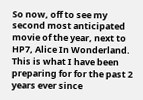So now, off to see my second most anticipated movie of the year, next to HP7, Alice In Wonderland. This is what I have been preparing for for the past 2 years ever since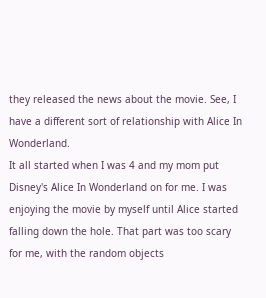they released the news about the movie. See, I have a different sort of relationship with Alice In Wonderland.
It all started when I was 4 and my mom put Disney's Alice In Wonderland on for me. I was enjoying the movie by myself until Alice started falling down the hole. That part was too scary for me, with the random objects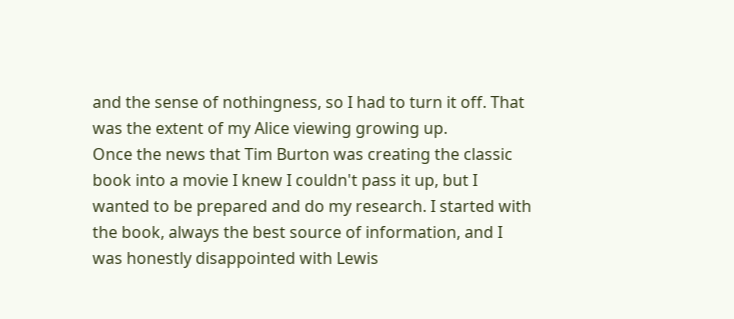and the sense of nothingness, so I had to turn it off. That was the extent of my Alice viewing growing up.
Once the news that Tim Burton was creating the classic book into a movie I knew I couldn't pass it up, but I wanted to be prepared and do my research. I started with the book, always the best source of information, and I was honestly disappointed with Lewis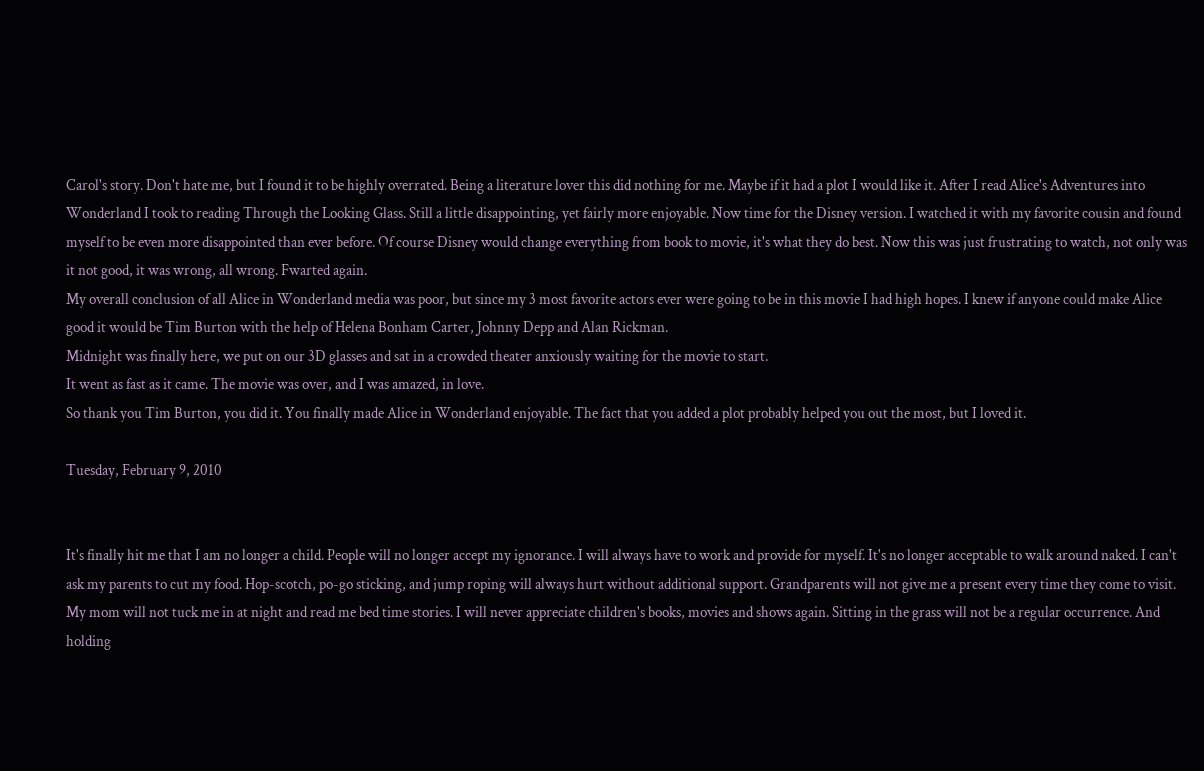Carol's story. Don't hate me, but I found it to be highly overrated. Being a literature lover this did nothing for me. Maybe if it had a plot I would like it. After I read Alice's Adventures into Wonderland I took to reading Through the Looking Glass. Still a little disappointing, yet fairly more enjoyable. Now time for the Disney version. I watched it with my favorite cousin and found myself to be even more disappointed than ever before. Of course Disney would change everything from book to movie, it's what they do best. Now this was just frustrating to watch, not only was it not good, it was wrong, all wrong. Fwarted again.
My overall conclusion of all Alice in Wonderland media was poor, but since my 3 most favorite actors ever were going to be in this movie I had high hopes. I knew if anyone could make Alice good it would be Tim Burton with the help of Helena Bonham Carter, Johnny Depp and Alan Rickman.
Midnight was finally here, we put on our 3D glasses and sat in a crowded theater anxiously waiting for the movie to start.
It went as fast as it came. The movie was over, and I was amazed, in love.
So thank you Tim Burton, you did it. You finally made Alice in Wonderland enjoyable. The fact that you added a plot probably helped you out the most, but I loved it.

Tuesday, February 9, 2010


It's finally hit me that I am no longer a child. People will no longer accept my ignorance. I will always have to work and provide for myself. It's no longer acceptable to walk around naked. I can't ask my parents to cut my food. Hop-scotch, po-go sticking, and jump roping will always hurt without additional support. Grandparents will not give me a present every time they come to visit. My mom will not tuck me in at night and read me bed time stories. I will never appreciate children's books, movies and shows again. Sitting in the grass will not be a regular occurrence. And holding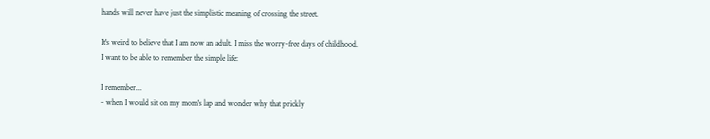hands will never have just the simplistic meaning of crossing the street.

It's weird to believe that I am now an adult. I miss the worry-free days of childhood.
I want to be able to remember the simple life:

I remember...
- when I would sit on my mom's lap and wonder why that prickly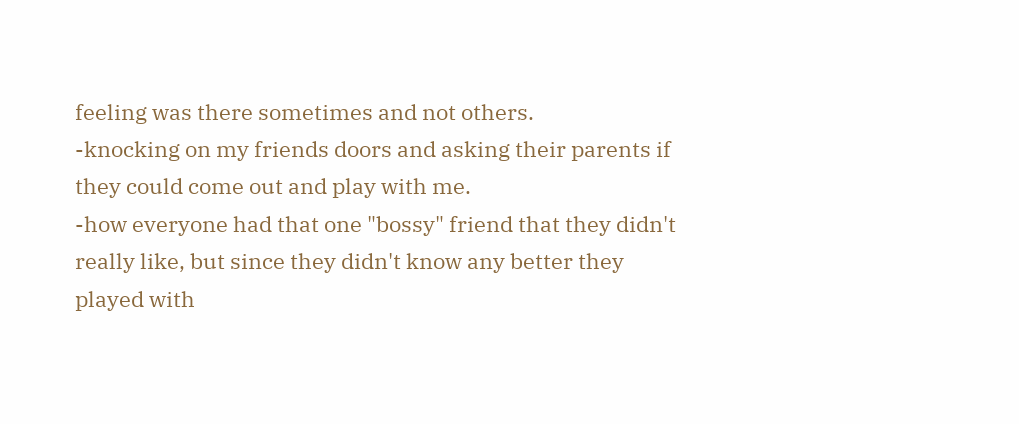feeling was there sometimes and not others.
-knocking on my friends doors and asking their parents if they could come out and play with me.
-how everyone had that one "bossy" friend that they didn't really like, but since they didn't know any better they played with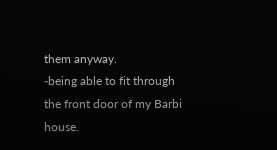them anyway.
-being able to fit through the front door of my Barbi house.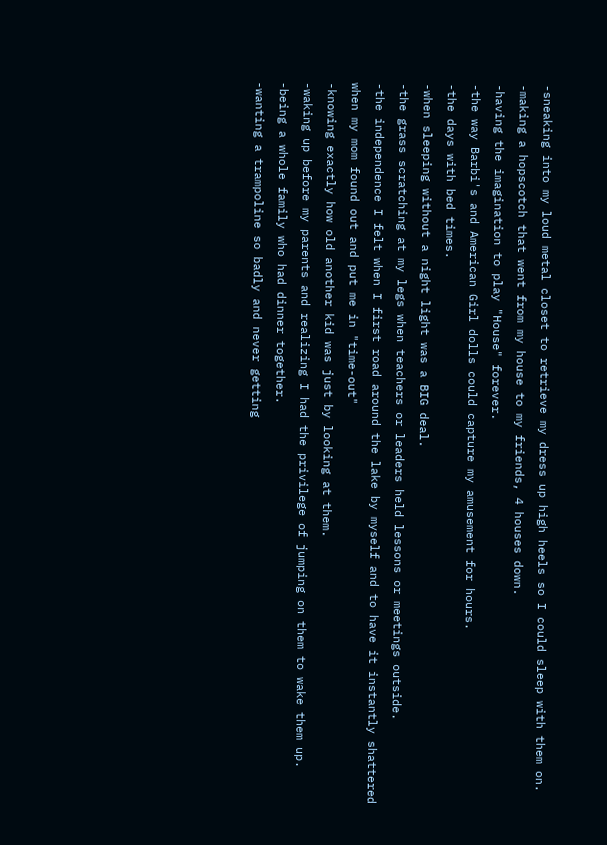-sneaking into my loud metal closet to retrieve my dress up high heels so I could sleep with them on.
-making a hopscotch that went from my house to my friends, 4 houses down.
-having the imagination to play "House" forever.
-the way Barbi's and American Girl dolls could capture my amusement for hours.
-the days with bed times.
-when sleeping without a night light was a BIG deal.
-the grass scratching at my legs when teachers or leaders held lessons or meetings outside.
-the independence I felt when I first road around the lake by myself and to have it instantly shattered when my mom found out and put me in "time-out"
-knowing exactly how old another kid was just by looking at them.
-waking up before my parents and realizing I had the privilege of jumping on them to wake them up.
-being a whole family who had dinner together.
-wanting a trampoline so badly and never getting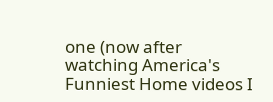one (now after watching America's Funniest Home videos I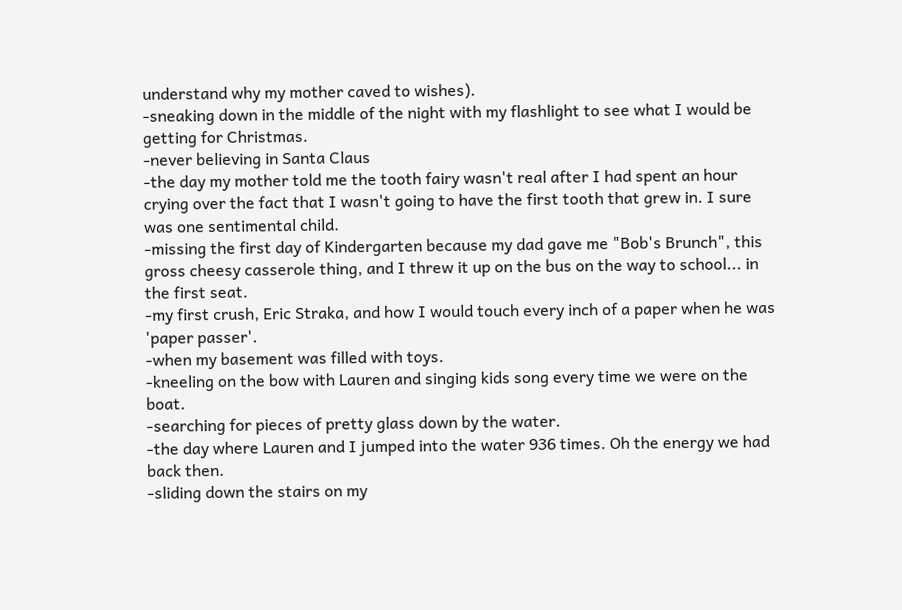understand why my mother caved to wishes).
-sneaking down in the middle of the night with my flashlight to see what I would be getting for Christmas.
-never believing in Santa Claus
-the day my mother told me the tooth fairy wasn't real after I had spent an hour crying over the fact that I wasn't going to have the first tooth that grew in. I sure was one sentimental child.
-missing the first day of Kindergarten because my dad gave me "Bob's Brunch", this gross cheesy casserole thing, and I threw it up on the bus on the way to school... in the first seat.
-my first crush, Eric Straka, and how I would touch every inch of a paper when he was 'paper passer'.
-when my basement was filled with toys.
-kneeling on the bow with Lauren and singing kids song every time we were on the boat.
-searching for pieces of pretty glass down by the water.
-the day where Lauren and I jumped into the water 936 times. Oh the energy we had back then.
-sliding down the stairs on my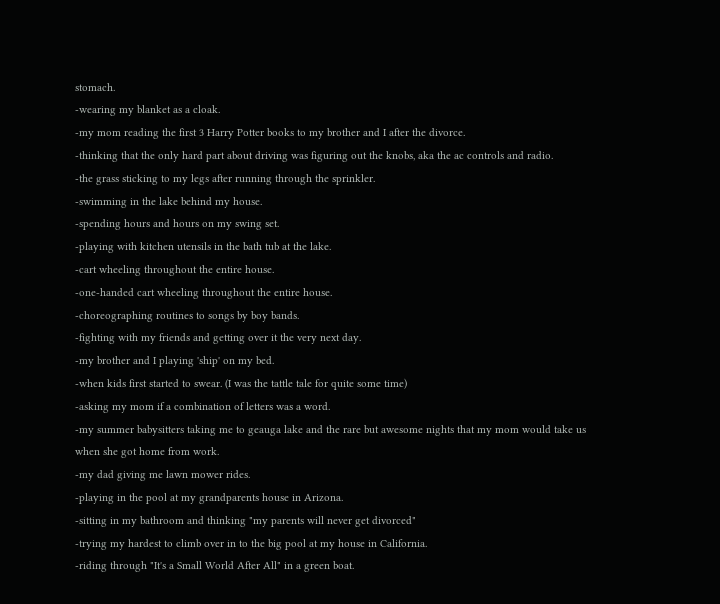stomach.
-wearing my blanket as a cloak.
-my mom reading the first 3 Harry Potter books to my brother and I after the divorce.
-thinking that the only hard part about driving was figuring out the knobs, aka the ac controls and radio.
-the grass sticking to my legs after running through the sprinkler.
-swimming in the lake behind my house.
-spending hours and hours on my swing set.
-playing with kitchen utensils in the bath tub at the lake.
-cart wheeling throughout the entire house.
-one-handed cart wheeling throughout the entire house.
-choreographing routines to songs by boy bands.
-fighting with my friends and getting over it the very next day.
-my brother and I playing 'ship' on my bed.
-when kids first started to swear. (I was the tattle tale for quite some time)
-asking my mom if a combination of letters was a word.
-my summer babysitters taking me to geauga lake and the rare but awesome nights that my mom would take us when she got home from work.
-my dad giving me lawn mower rides.
-playing in the pool at my grandparents house in Arizona.
-sitting in my bathroom and thinking "my parents will never get divorced"
-trying my hardest to climb over in to the big pool at my house in California.
-riding through "It's a Small World After All" in a green boat.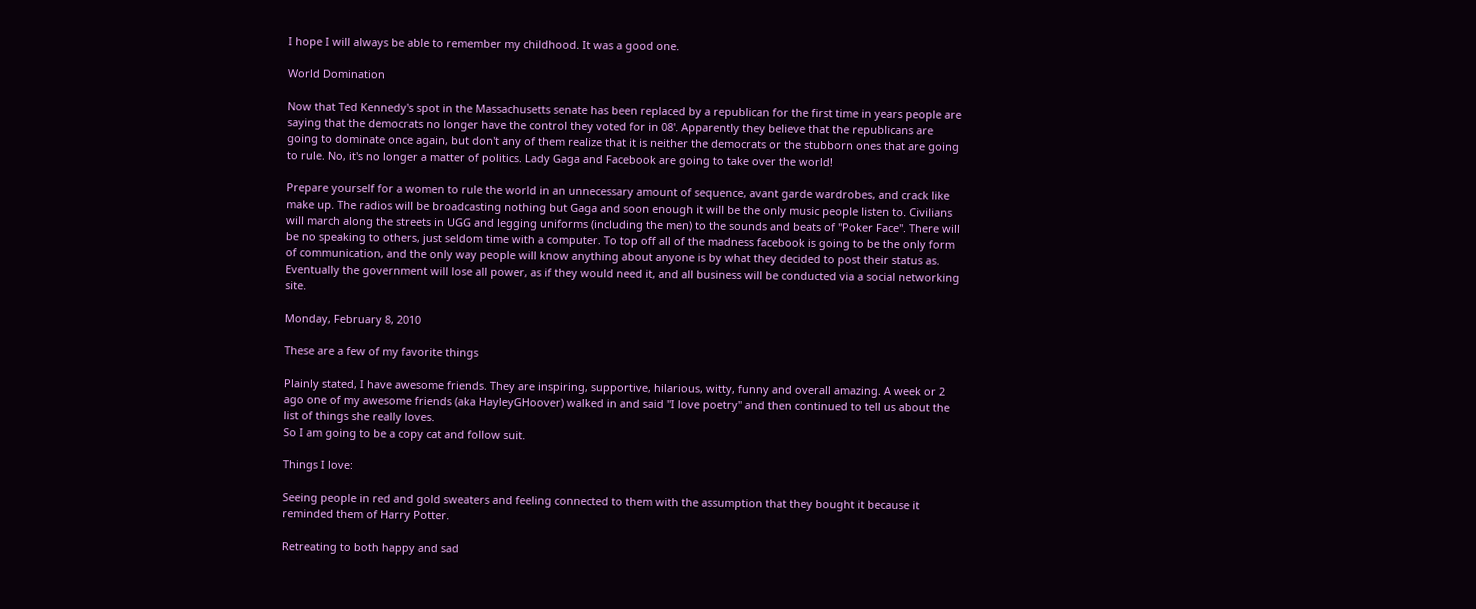I hope I will always be able to remember my childhood. It was a good one.

World Domination

Now that Ted Kennedy's spot in the Massachusetts senate has been replaced by a republican for the first time in years people are saying that the democrats no longer have the control they voted for in 08'. Apparently they believe that the republicans are going to dominate once again, but don't any of them realize that it is neither the democrats or the stubborn ones that are going to rule. No, it's no longer a matter of politics. Lady Gaga and Facebook are going to take over the world!

Prepare yourself for a women to rule the world in an unnecessary amount of sequence, avant garde wardrobes, and crack like make up. The radios will be broadcasting nothing but Gaga and soon enough it will be the only music people listen to. Civilians will march along the streets in UGG and legging uniforms (including the men) to the sounds and beats of "Poker Face". There will be no speaking to others, just seldom time with a computer. To top off all of the madness facebook is going to be the only form of communication, and the only way people will know anything about anyone is by what they decided to post their status as. Eventually the government will lose all power, as if they would need it, and all business will be conducted via a social networking site.

Monday, February 8, 2010

These are a few of my favorite things

Plainly stated, I have awesome friends. They are inspiring, supportive, hilarious, witty, funny and overall amazing. A week or 2 ago one of my awesome friends (aka HayleyGHoover) walked in and said "I love poetry" and then continued to tell us about the list of things she really loves.
So I am going to be a copy cat and follow suit.

Things I love:

Seeing people in red and gold sweaters and feeling connected to them with the assumption that they bought it because it reminded them of Harry Potter.

Retreating to both happy and sad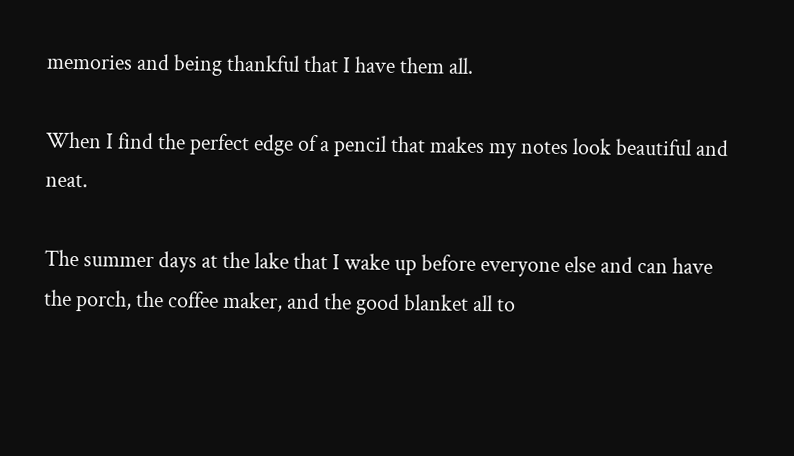memories and being thankful that I have them all.

When I find the perfect edge of a pencil that makes my notes look beautiful and neat.

The summer days at the lake that I wake up before everyone else and can have the porch, the coffee maker, and the good blanket all to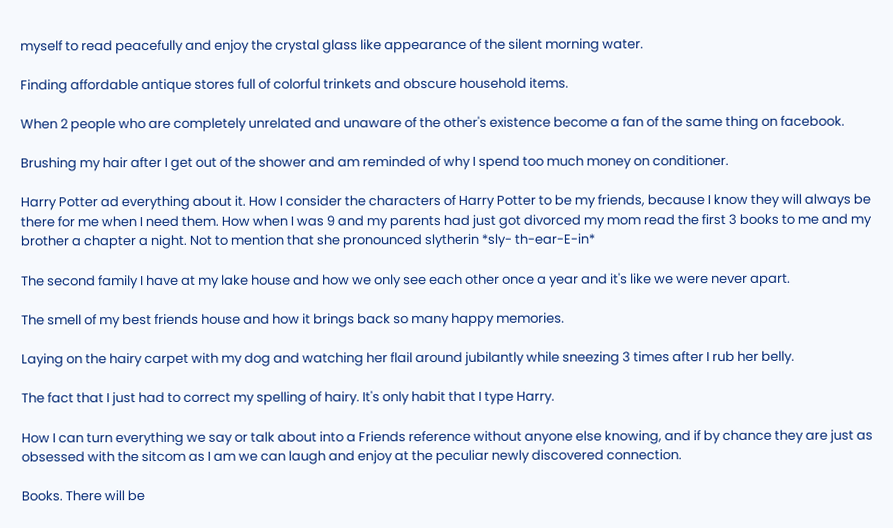myself to read peacefully and enjoy the crystal glass like appearance of the silent morning water.

Finding affordable antique stores full of colorful trinkets and obscure household items.

When 2 people who are completely unrelated and unaware of the other's existence become a fan of the same thing on facebook.

Brushing my hair after I get out of the shower and am reminded of why I spend too much money on conditioner.

Harry Potter ad everything about it. How I consider the characters of Harry Potter to be my friends, because I know they will always be there for me when I need them. How when I was 9 and my parents had just got divorced my mom read the first 3 books to me and my brother a chapter a night. Not to mention that she pronounced slytherin *sly- th-ear-E-in*

The second family I have at my lake house and how we only see each other once a year and it's like we were never apart.

The smell of my best friends house and how it brings back so many happy memories.

Laying on the hairy carpet with my dog and watching her flail around jubilantly while sneezing 3 times after I rub her belly.

The fact that I just had to correct my spelling of hairy. It's only habit that I type Harry.

How I can turn everything we say or talk about into a Friends reference without anyone else knowing, and if by chance they are just as obsessed with the sitcom as I am we can laugh and enjoy at the peculiar newly discovered connection.

Books. There will be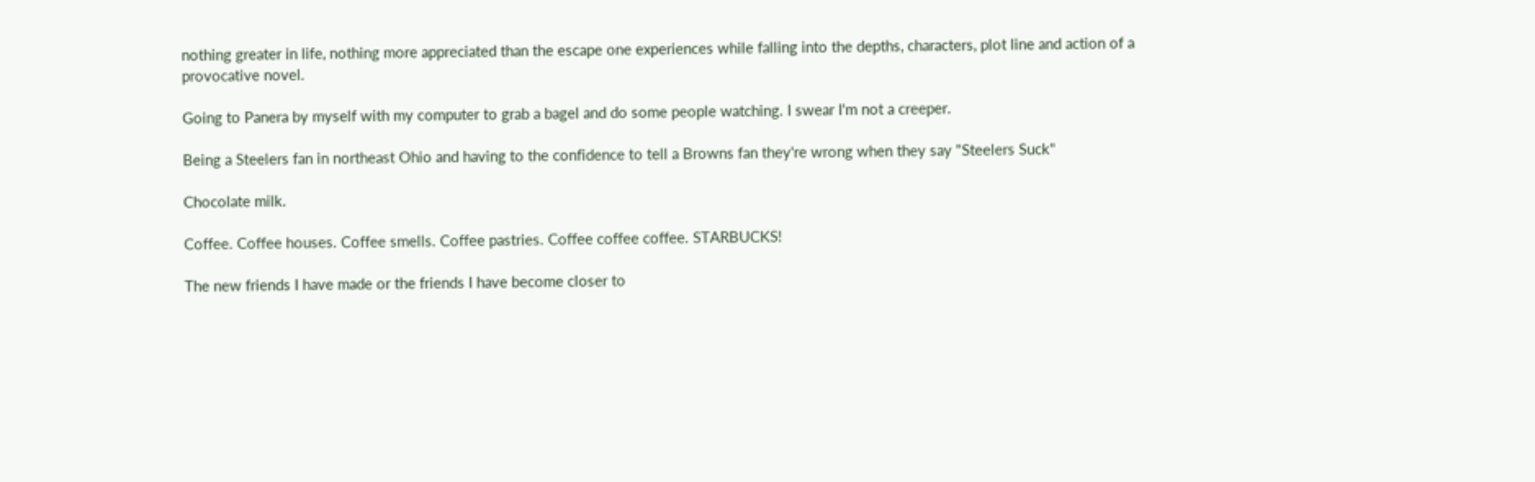nothing greater in life, nothing more appreciated than the escape one experiences while falling into the depths, characters, plot line and action of a provocative novel.

Going to Panera by myself with my computer to grab a bagel and do some people watching. I swear I'm not a creeper.

Being a Steelers fan in northeast Ohio and having to the confidence to tell a Browns fan they're wrong when they say "Steelers Suck"

Chocolate milk.

Coffee. Coffee houses. Coffee smells. Coffee pastries. Coffee coffee coffee. STARBUCKS!

The new friends I have made or the friends I have become closer to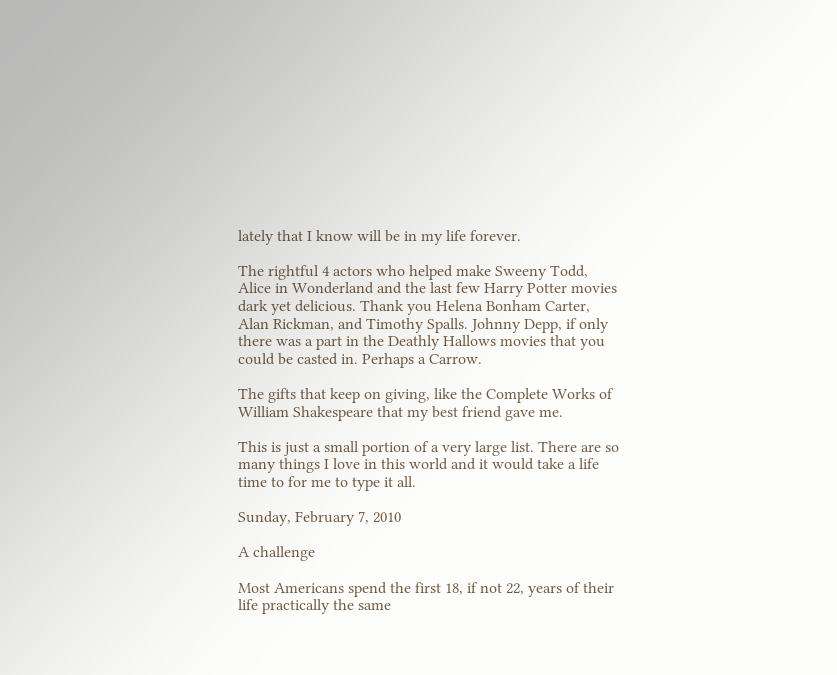lately that I know will be in my life forever.

The rightful 4 actors who helped make Sweeny Todd, Alice in Wonderland and the last few Harry Potter movies dark yet delicious. Thank you Helena Bonham Carter, Alan Rickman, and Timothy Spalls. Johnny Depp, if only there was a part in the Deathly Hallows movies that you could be casted in. Perhaps a Carrow.

The gifts that keep on giving, like the Complete Works of William Shakespeare that my best friend gave me.

This is just a small portion of a very large list. There are so many things I love in this world and it would take a life time to for me to type it all.

Sunday, February 7, 2010

A challenge

Most Americans spend the first 18, if not 22, years of their life practically the same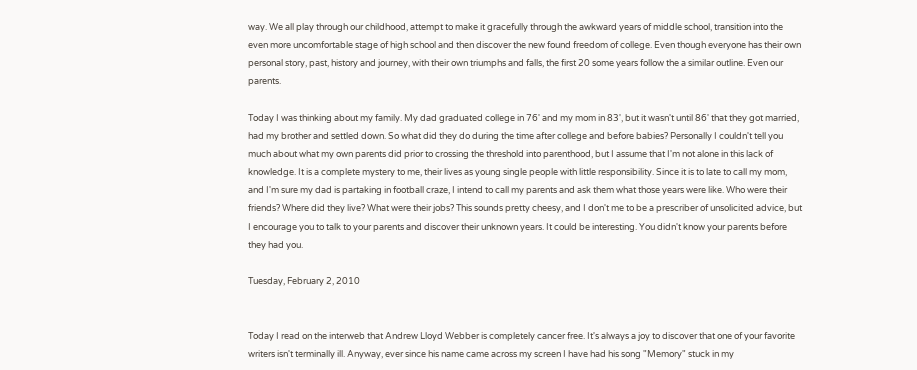way. We all play through our childhood, attempt to make it gracefully through the awkward years of middle school, transition into the even more uncomfortable stage of high school and then discover the new found freedom of college. Even though everyone has their own personal story, past, history and journey, with their own triumphs and falls, the first 20 some years follow the a similar outline. Even our parents.

Today I was thinking about my family. My dad graduated college in 76' and my mom in 83', but it wasn't until 86' that they got married, had my brother and settled down. So what did they do during the time after college and before babies? Personally I couldn't tell you much about what my own parents did prior to crossing the threshold into parenthood, but I assume that I'm not alone in this lack of knowledge. It is a complete mystery to me, their lives as young single people with little responsibility. Since it is to late to call my mom, and I'm sure my dad is partaking in football craze, I intend to call my parents and ask them what those years were like. Who were their friends? Where did they live? What were their jobs? This sounds pretty cheesy, and I don't me to be a prescriber of unsolicited advice, but I encourage you to talk to your parents and discover their unknown years. It could be interesting. You didn't know your parents before they had you.

Tuesday, February 2, 2010


Today I read on the interweb that Andrew Lloyd Webber is completely cancer free. It's always a joy to discover that one of your favorite writers isn't terminally ill. Anyway, ever since his name came across my screen I have had his song "Memory" stuck in my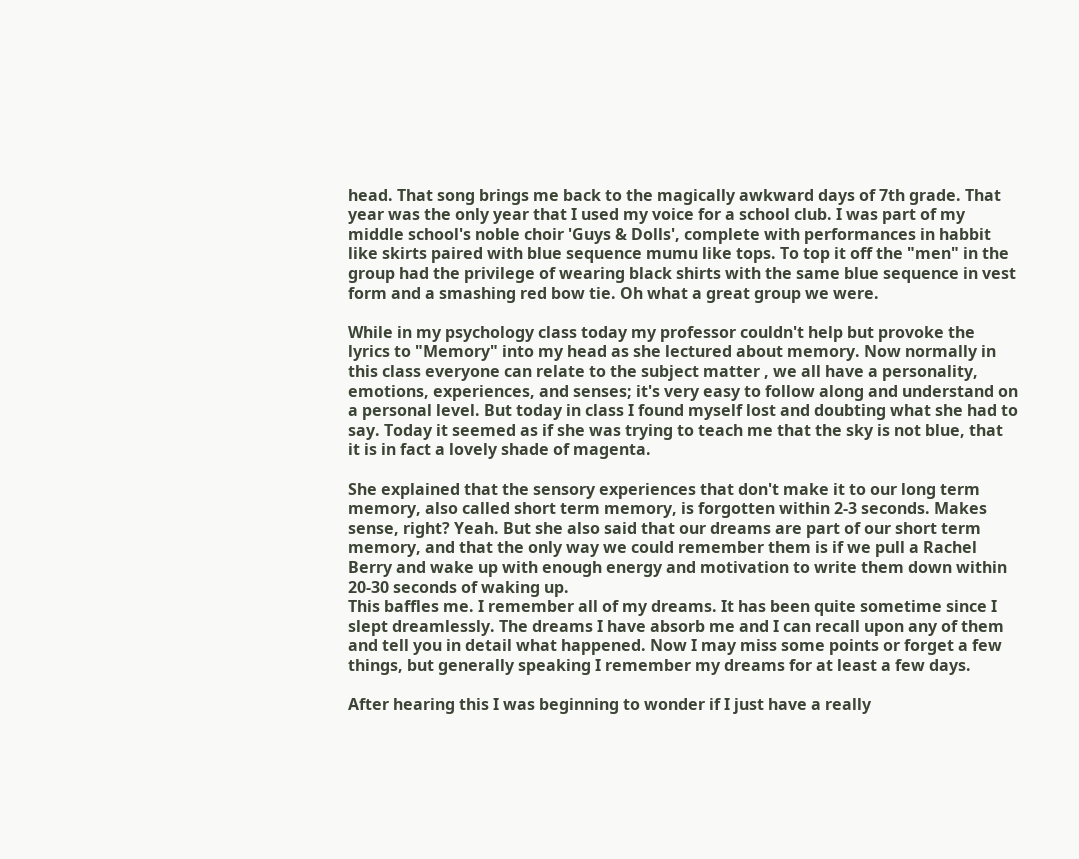head. That song brings me back to the magically awkward days of 7th grade. That year was the only year that I used my voice for a school club. I was part of my middle school's noble choir 'Guys & Dolls', complete with performances in habbit like skirts paired with blue sequence mumu like tops. To top it off the "men" in the group had the privilege of wearing black shirts with the same blue sequence in vest form and a smashing red bow tie. Oh what a great group we were.

While in my psychology class today my professor couldn't help but provoke the lyrics to "Memory" into my head as she lectured about memory. Now normally in this class everyone can relate to the subject matter , we all have a personality, emotions, experiences, and senses; it's very easy to follow along and understand on a personal level. But today in class I found myself lost and doubting what she had to say. Today it seemed as if she was trying to teach me that the sky is not blue, that it is in fact a lovely shade of magenta.

She explained that the sensory experiences that don't make it to our long term memory, also called short term memory, is forgotten within 2-3 seconds. Makes sense, right? Yeah. But she also said that our dreams are part of our short term memory, and that the only way we could remember them is if we pull a Rachel Berry and wake up with enough energy and motivation to write them down within 20-30 seconds of waking up.
This baffles me. I remember all of my dreams. It has been quite sometime since I slept dreamlessly. The dreams I have absorb me and I can recall upon any of them and tell you in detail what happened. Now I may miss some points or forget a few things, but generally speaking I remember my dreams for at least a few days.

After hearing this I was beginning to wonder if I just have a really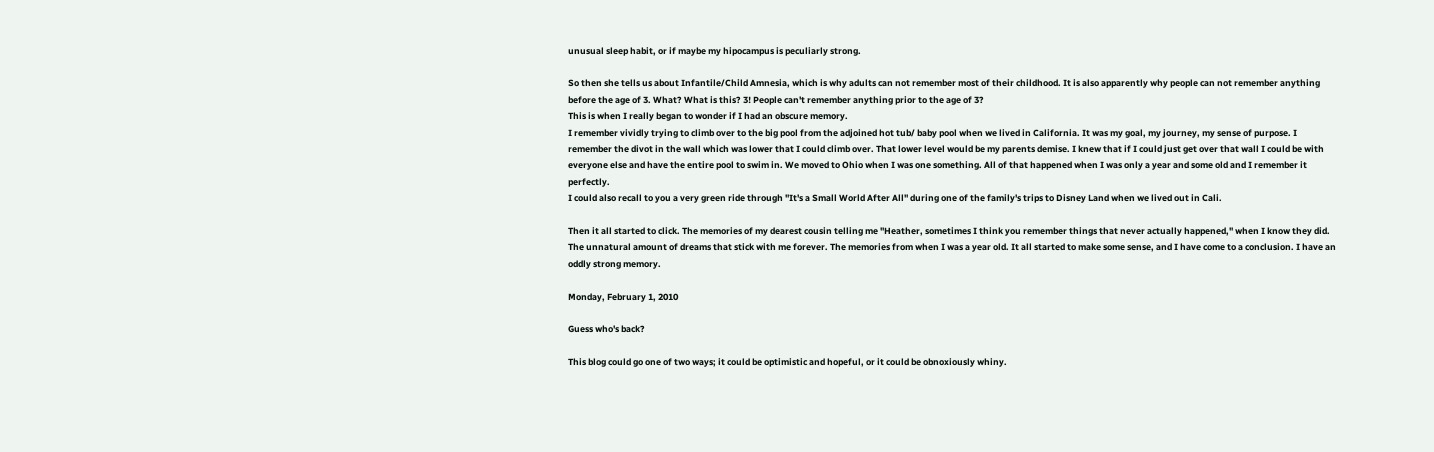unusual sleep habit, or if maybe my hipocampus is peculiarly strong.

So then she tells us about Infantile/Child Amnesia, which is why adults can not remember most of their childhood. It is also apparently why people can not remember anything before the age of 3. What? What is this? 3! People can't remember anything prior to the age of 3?
This is when I really began to wonder if I had an obscure memory.
I remember vividly trying to climb over to the big pool from the adjoined hot tub/ baby pool when we lived in California. It was my goal, my journey, my sense of purpose. I remember the divot in the wall which was lower that I could climb over. That lower level would be my parents demise. I knew that if I could just get over that wall I could be with everyone else and have the entire pool to swim in. We moved to Ohio when I was one something. All of that happened when I was only a year and some old and I remember it perfectly.
I could also recall to you a very green ride through "It's a Small World After All" during one of the family's trips to Disney Land when we lived out in Cali.

Then it all started to click. The memories of my dearest cousin telling me "Heather, sometimes I think you remember things that never actually happened," when I know they did. The unnatural amount of dreams that stick with me forever. The memories from when I was a year old. It all started to make some sense, and I have come to a conclusion. I have an oddly strong memory.

Monday, February 1, 2010

Guess who's back?

This blog could go one of two ways; it could be optimistic and hopeful, or it could be obnoxiously whiny.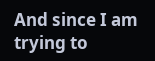And since I am trying to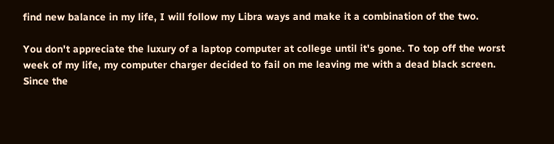find new balance in my life, I will follow my Libra ways and make it a combination of the two.

You don't appreciate the luxury of a laptop computer at college until it's gone. To top off the worst week of my life, my computer charger decided to fail on me leaving me with a dead black screen. Since the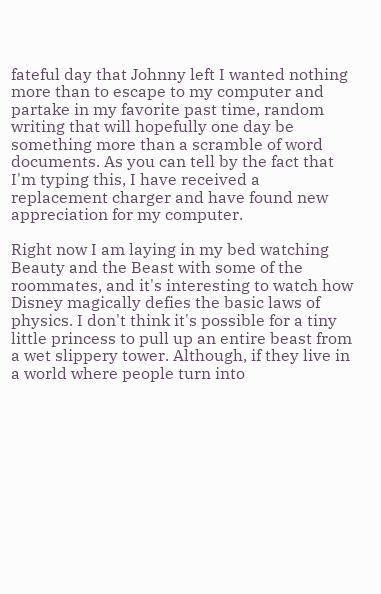fateful day that Johnny left I wanted nothing more than to escape to my computer and partake in my favorite past time, random writing that will hopefully one day be something more than a scramble of word documents. As you can tell by the fact that I'm typing this, I have received a replacement charger and have found new appreciation for my computer.

Right now I am laying in my bed watching Beauty and the Beast with some of the roommates, and it's interesting to watch how Disney magically defies the basic laws of physics. I don't think it's possible for a tiny little princess to pull up an entire beast from a wet slippery tower. Although, if they live in a world where people turn into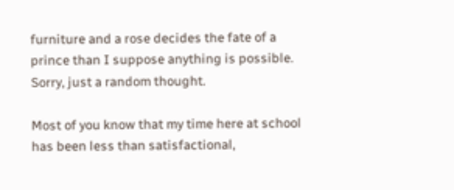furniture and a rose decides the fate of a prince than I suppose anything is possible.
Sorry, just a random thought.

Most of you know that my time here at school has been less than satisfactional,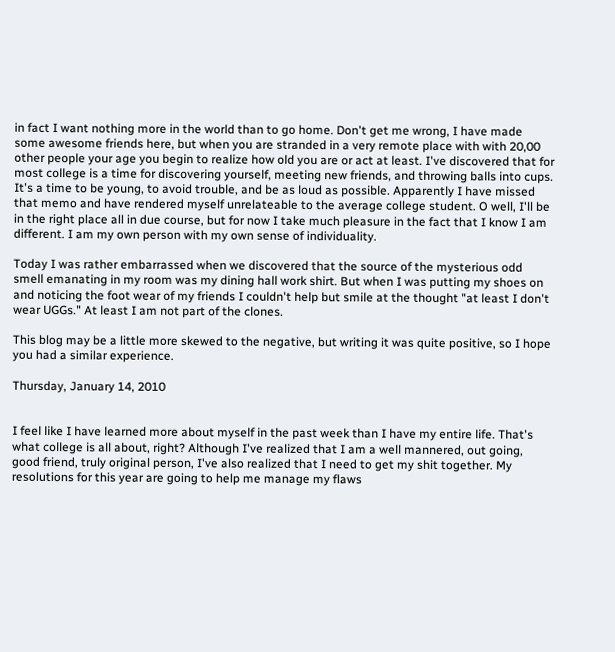in fact I want nothing more in the world than to go home. Don't get me wrong, I have made some awesome friends here, but when you are stranded in a very remote place with with 20,00 other people your age you begin to realize how old you are or act at least. I've discovered that for most college is a time for discovering yourself, meeting new friends, and throwing balls into cups. It's a time to be young, to avoid trouble, and be as loud as possible. Apparently I have missed that memo and have rendered myself unrelateable to the average college student. O well, I'll be in the right place all in due course, but for now I take much pleasure in the fact that I know I am different. I am my own person with my own sense of individuality.

Today I was rather embarrassed when we discovered that the source of the mysterious odd smell emanating in my room was my dining hall work shirt. But when I was putting my shoes on and noticing the foot wear of my friends I couldn't help but smile at the thought "at least I don't wear UGGs." At least I am not part of the clones.

This blog may be a little more skewed to the negative, but writing it was quite positive, so I hope you had a similar experience.

Thursday, January 14, 2010


I feel like I have learned more about myself in the past week than I have my entire life. That's what college is all about, right? Although I've realized that I am a well mannered, out going, good friend, truly original person, I've also realized that I need to get my shit together. My resolutions for this year are going to help me manage my flaws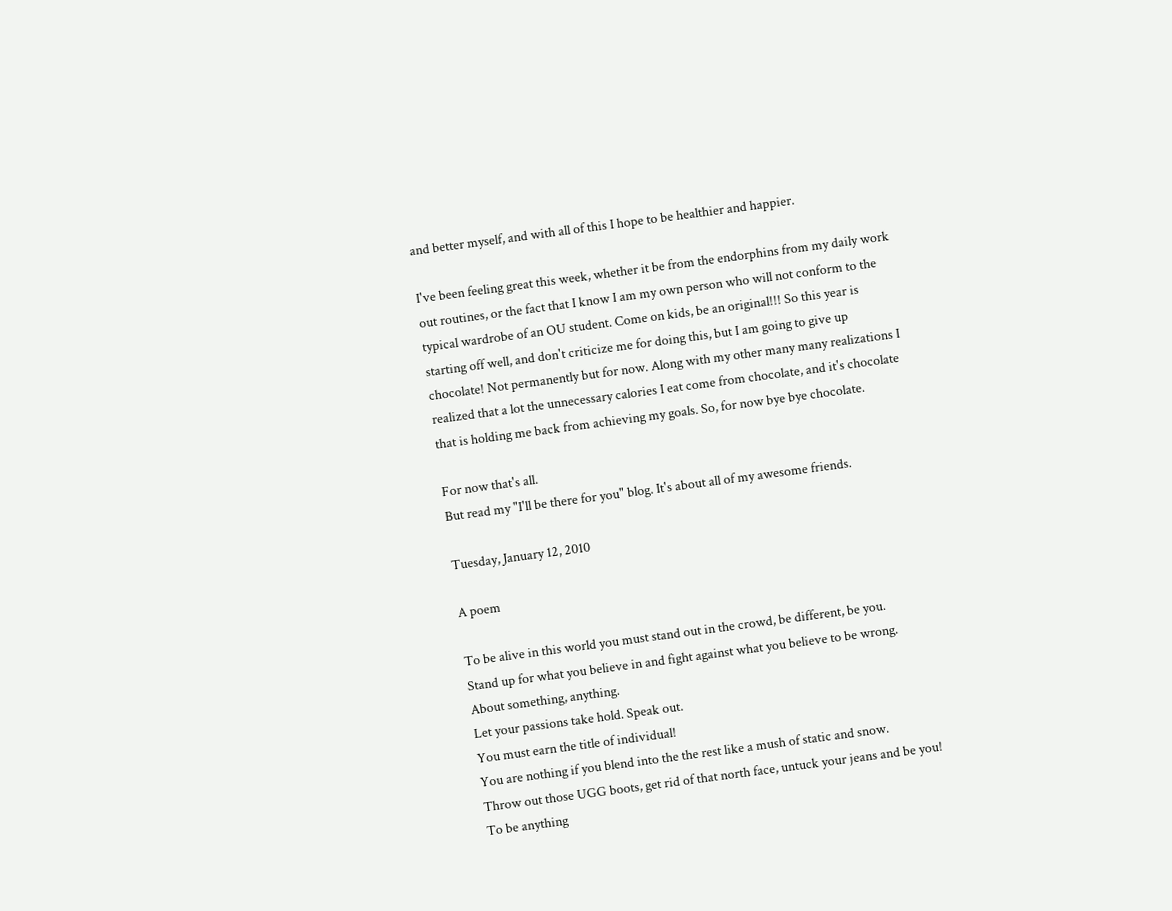and better myself, and with all of this I hope to be healthier and happier.

I've been feeling great this week, whether it be from the endorphins from my daily work out routines, or the fact that I know I am my own person who will not conform to the typical wardrobe of an OU student. Come on kids, be an original!!! So this year is starting off well, and don't criticize me for doing this, but I am going to give up chocolate! Not permanently but for now. Along with my other many many realizations I realized that a lot the unnecessary calories I eat come from chocolate, and it's chocolate that is holding me back from achieving my goals. So, for now bye bye chocolate.

For now that's all.
But read my "I'll be there for you" blog. It's about all of my awesome friends.

Tuesday, January 12, 2010

A poem

To be alive in this world you must stand out in the crowd, be different, be you.
Stand up for what you believe in and fight against what you believe to be wrong.
About something, anything.
Let your passions take hold. Speak out.
You must earn the title of individual!
You are nothing if you blend into the the rest like a mush of static and snow.
Throw out those UGG boots, get rid of that north face, untuck your jeans and be you!
To be anything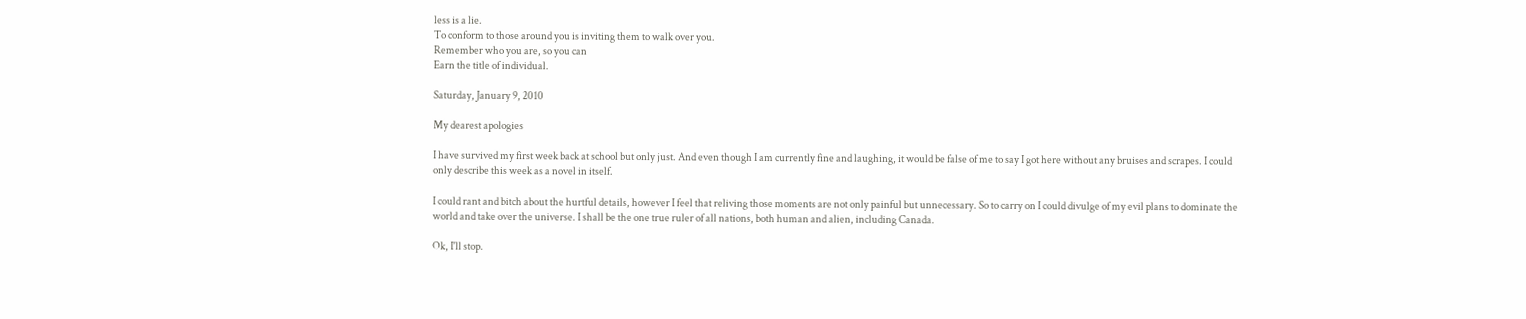less is a lie.
To conform to those around you is inviting them to walk over you.
Remember who you are, so you can
Earn the title of individual.

Saturday, January 9, 2010

My dearest apologies

I have survived my first week back at school but only just. And even though I am currently fine and laughing, it would be false of me to say I got here without any bruises and scrapes. I could only describe this week as a novel in itself.

I could rant and bitch about the hurtful details, however I feel that reliving those moments are not only painful but unnecessary. So to carry on I could divulge of my evil plans to dominate the world and take over the universe. I shall be the one true ruler of all nations, both human and alien, including Canada.

Ok, I'll stop.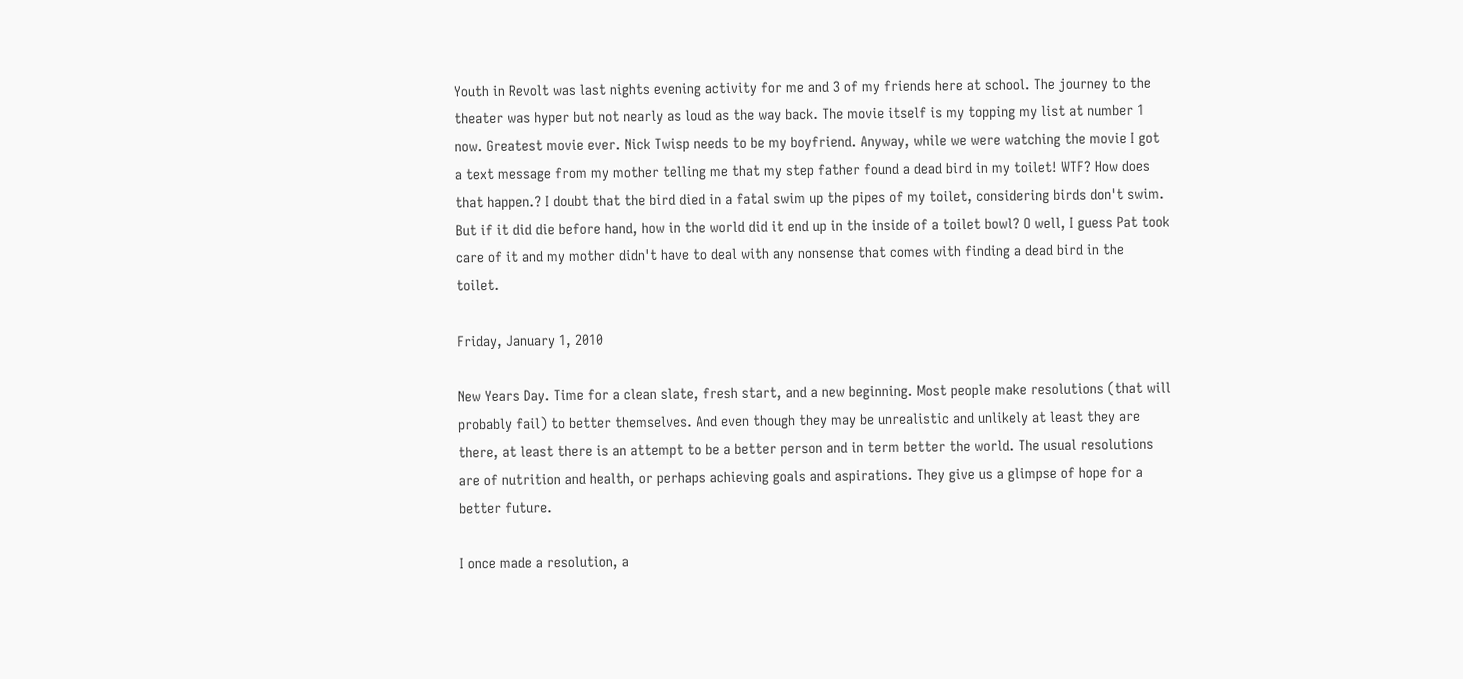Youth in Revolt was last nights evening activity for me and 3 of my friends here at school. The journey to the theater was hyper but not nearly as loud as the way back. The movie itself is my topping my list at number 1 now. Greatest movie ever. Nick Twisp needs to be my boyfriend. Anyway, while we were watching the movie I got a text message from my mother telling me that my step father found a dead bird in my toilet! WTF? How does that happen.? I doubt that the bird died in a fatal swim up the pipes of my toilet, considering birds don't swim. But if it did die before hand, how in the world did it end up in the inside of a toilet bowl? O well, I guess Pat took care of it and my mother didn't have to deal with any nonsense that comes with finding a dead bird in the toilet.

Friday, January 1, 2010

New Years Day. Time for a clean slate, fresh start, and a new beginning. Most people make resolutions (that will probably fail) to better themselves. And even though they may be unrealistic and unlikely at least they are there, at least there is an attempt to be a better person and in term better the world. The usual resolutions are of nutrition and health, or perhaps achieving goals and aspirations. They give us a glimpse of hope for a better future.

I once made a resolution, a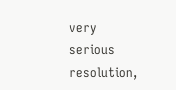very serious resolution,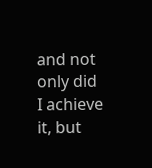and not only did I achieve it, but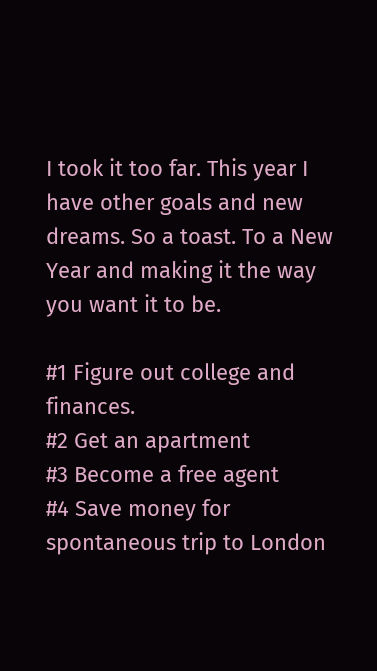I took it too far. This year I have other goals and new dreams. So a toast. To a New Year and making it the way you want it to be.

#1 Figure out college and finances.
#2 Get an apartment
#3 Become a free agent
#4 Save money for spontaneous trip to London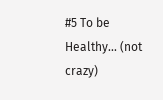#5 To be Healthy... (not crazy)